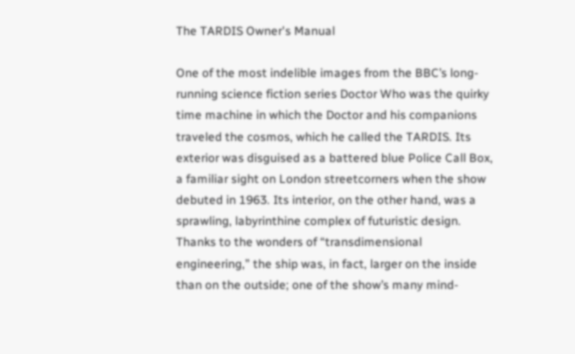The TARDIS Owner's Manual

One of the most indelible images from the BBC’s long-running science fiction series Doctor Who was the quirky time machine in which the Doctor and his companions traveled the cosmos, which he called the TARDIS. Its exterior was disguised as a battered blue Police Call Box, a familiar sight on London streetcorners when the show debuted in 1963. Its interior, on the other hand, was a sprawling, labyrinthine complex of futuristic design. Thanks to the wonders of “transdimensional engineering,” the ship was, in fact, larger on the inside than on the outside; one of the show’s many mind-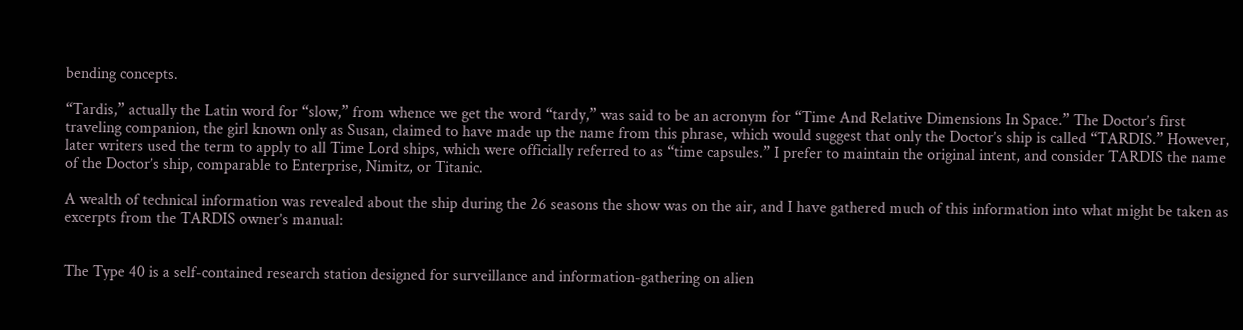bending concepts.

“Tardis,” actually the Latin word for “slow,” from whence we get the word “tardy,” was said to be an acronym for “Time And Relative Dimensions In Space.” The Doctor’s first traveling companion, the girl known only as Susan, claimed to have made up the name from this phrase, which would suggest that only the Doctor’s ship is called “TARDIS.” However, later writers used the term to apply to all Time Lord ships, which were officially referred to as “time capsules.” I prefer to maintain the original intent, and consider TARDIS the name of the Doctor’s ship, comparable to Enterprise, Nimitz, or Titanic.

A wealth of technical information was revealed about the ship during the 26 seasons the show was on the air, and I have gathered much of this information into what might be taken as excerpts from the TARDIS owner’s manual:


The Type 40 is a self-contained research station designed for surveillance and information-gathering on alien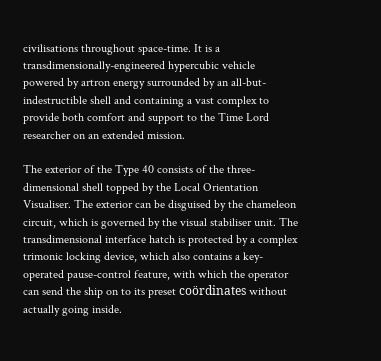civilisations throughout space-time. It is a transdimensionally-engineered hypercubic vehicle powered by artron energy surrounded by an all-but-indestructible shell and containing a vast complex to provide both comfort and support to the Time Lord researcher on an extended mission.

The exterior of the Type 40 consists of the three-dimensional shell topped by the Local Orientation Visualiser. The exterior can be disguised by the chameleon circuit, which is governed by the visual stabiliser unit. The transdimensional interface hatch is protected by a complex trimonic locking device, which also contains a key-operated pause-control feature, with which the operator can send the ship on to its preset coördinates without actually going inside.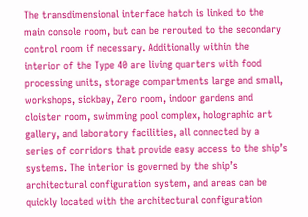The transdimensional interface hatch is linked to the main console room, but can be rerouted to the secondary control room if necessary. Additionally within the interior of the Type 40 are living quarters with food processing units, storage compartments large and small, workshops, sickbay, Zero room, indoor gardens and cloister room, swimming pool complex, holographic art gallery, and laboratory facilities, all connected by a series of corridors that provide easy access to the ship’s systems. The interior is governed by the ship’s architectural configuration system, and areas can be quickly located with the architectural configuration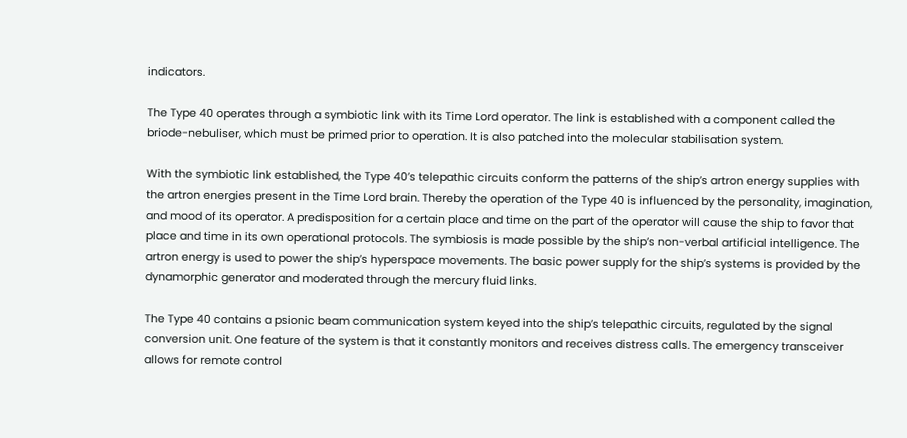indicators.

The Type 40 operates through a symbiotic link with its Time Lord operator. The link is established with a component called the briode-nebuliser, which must be primed prior to operation. It is also patched into the molecular stabilisation system.

With the symbiotic link established, the Type 40’s telepathic circuits conform the patterns of the ship’s artron energy supplies with the artron energies present in the Time Lord brain. Thereby the operation of the Type 40 is influenced by the personality, imagination, and mood of its operator. A predisposition for a certain place and time on the part of the operator will cause the ship to favor that place and time in its own operational protocols. The symbiosis is made possible by the ship’s non-verbal artificial intelligence. The artron energy is used to power the ship’s hyperspace movements. The basic power supply for the ship’s systems is provided by the dynamorphic generator and moderated through the mercury fluid links.

The Type 40 contains a psionic beam communication system keyed into the ship’s telepathic circuits, regulated by the signal conversion unit. One feature of the system is that it constantly monitors and receives distress calls. The emergency transceiver allows for remote control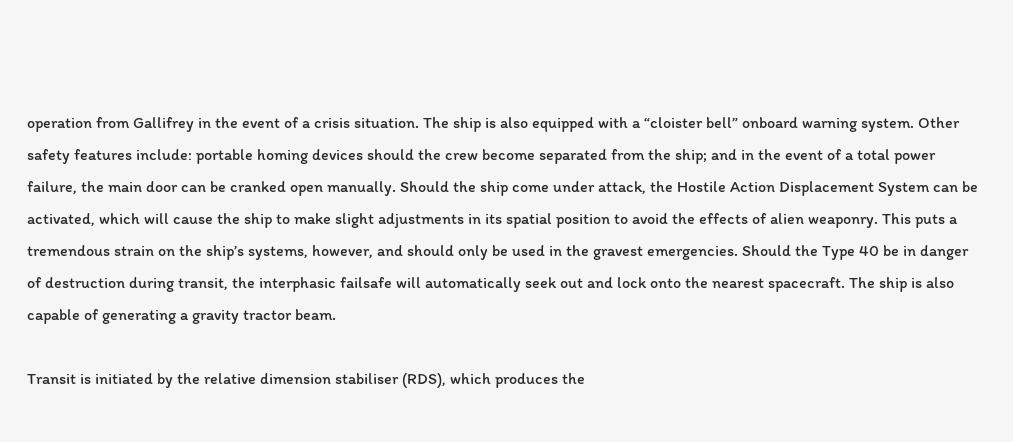operation from Gallifrey in the event of a crisis situation. The ship is also equipped with a “cloister bell” onboard warning system. Other safety features include: portable homing devices should the crew become separated from the ship; and in the event of a total power failure, the main door can be cranked open manually. Should the ship come under attack, the Hostile Action Displacement System can be activated, which will cause the ship to make slight adjustments in its spatial position to avoid the effects of alien weaponry. This puts a tremendous strain on the ship’s systems, however, and should only be used in the gravest emergencies. Should the Type 40 be in danger of destruction during transit, the interphasic failsafe will automatically seek out and lock onto the nearest spacecraft. The ship is also capable of generating a gravity tractor beam.

Transit is initiated by the relative dimension stabiliser (RDS), which produces the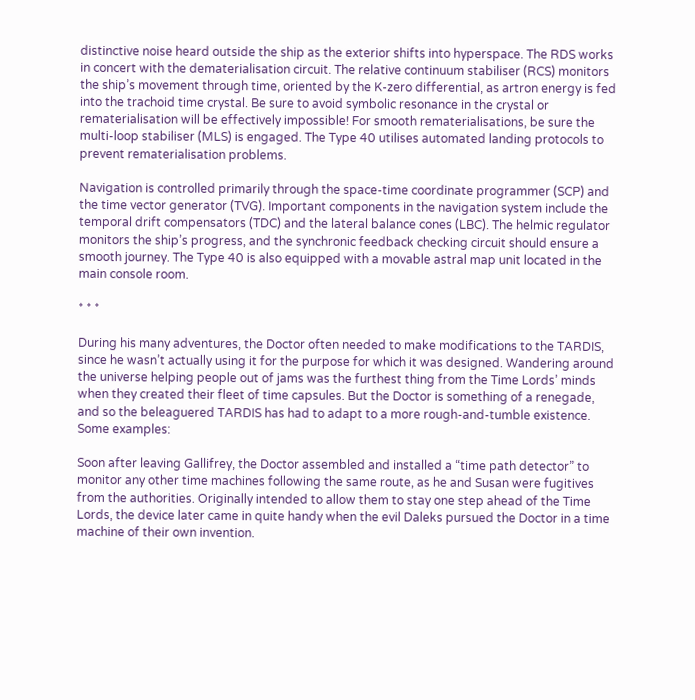distinctive noise heard outside the ship as the exterior shifts into hyperspace. The RDS works in concert with the dematerialisation circuit. The relative continuum stabiliser (RCS) monitors the ship’s movement through time, oriented by the K-zero differential, as artron energy is fed into the trachoid time crystal. Be sure to avoid symbolic resonance in the crystal or rematerialisation will be effectively impossible! For smooth rematerialisations, be sure the multi-loop stabiliser (MLS) is engaged. The Type 40 utilises automated landing protocols to prevent rematerialisation problems.

Navigation is controlled primarily through the space-time coordinate programmer (SCP) and the time vector generator (TVG). Important components in the navigation system include the temporal drift compensators (TDC) and the lateral balance cones (LBC). The helmic regulator monitors the ship’s progress, and the synchronic feedback checking circuit should ensure a smooth journey. The Type 40 is also equipped with a movable astral map unit located in the main console room.

* * *

During his many adventures, the Doctor often needed to make modifications to the TARDIS, since he wasn’t actually using it for the purpose for which it was designed. Wandering around the universe helping people out of jams was the furthest thing from the Time Lords’ minds when they created their fleet of time capsules. But the Doctor is something of a renegade, and so the beleaguered TARDIS has had to adapt to a more rough-and-tumble existence. Some examples:

Soon after leaving Gallifrey, the Doctor assembled and installed a “time path detector” to monitor any other time machines following the same route, as he and Susan were fugitives from the authorities. Originally intended to allow them to stay one step ahead of the Time Lords, the device later came in quite handy when the evil Daleks pursued the Doctor in a time machine of their own invention.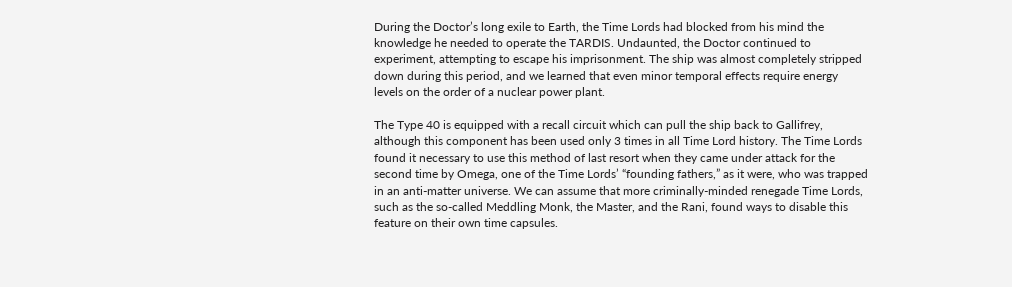During the Doctor’s long exile to Earth, the Time Lords had blocked from his mind the knowledge he needed to operate the TARDIS. Undaunted, the Doctor continued to experiment, attempting to escape his imprisonment. The ship was almost completely stripped down during this period, and we learned that even minor temporal effects require energy levels on the order of a nuclear power plant.

The Type 40 is equipped with a recall circuit which can pull the ship back to Gallifrey, although this component has been used only 3 times in all Time Lord history. The Time Lords found it necessary to use this method of last resort when they came under attack for the second time by Omega, one of the Time Lords’ “founding fathers,” as it were, who was trapped in an anti-matter universe. We can assume that more criminally-minded renegade Time Lords, such as the so-called Meddling Monk, the Master, and the Rani, found ways to disable this feature on their own time capsules.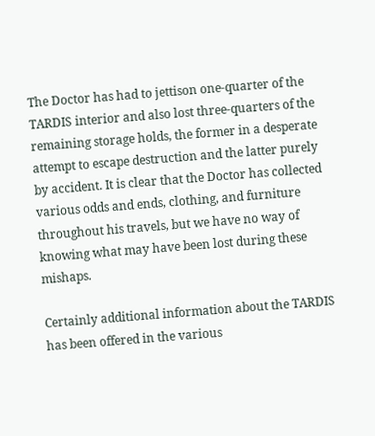The Doctor has had to jettison one-quarter of the TARDIS interior and also lost three-quarters of the remaining storage holds, the former in a desperate attempt to escape destruction and the latter purely by accident. It is clear that the Doctor has collected various odds and ends, clothing, and furniture throughout his travels, but we have no way of knowing what may have been lost during these mishaps.

Certainly additional information about the TARDIS has been offered in the various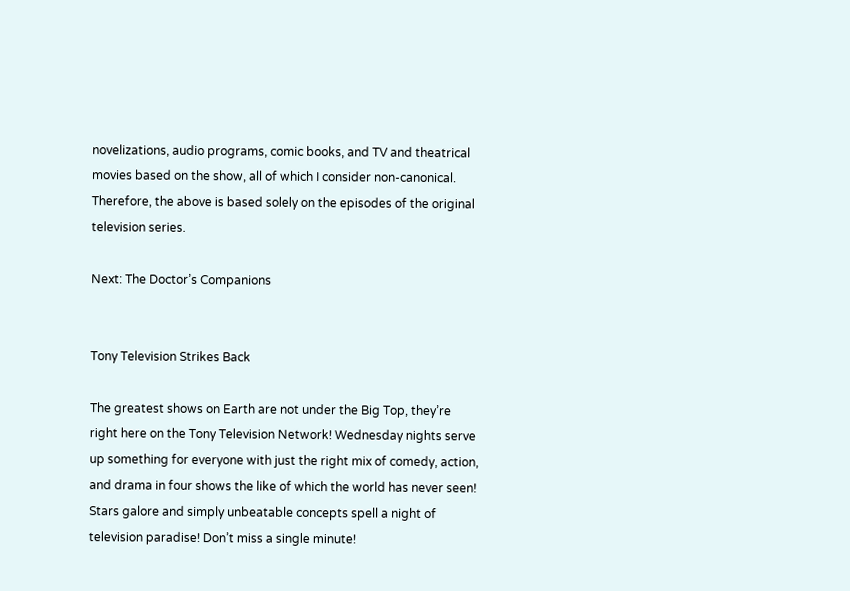novelizations, audio programs, comic books, and TV and theatrical movies based on the show, all of which I consider non-canonical. Therefore, the above is based solely on the episodes of the original television series.

Next: The Doctor’s Companions


Tony Television Strikes Back

The greatest shows on Earth are not under the Big Top, they’re right here on the Tony Television Network! Wednesday nights serve up something for everyone with just the right mix of comedy, action, and drama in four shows the like of which the world has never seen! Stars galore and simply unbeatable concepts spell a night of television paradise! Don’t miss a single minute!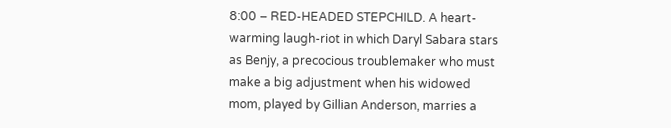8:00 – RED-HEADED STEPCHILD. A heart-warming laugh-riot in which Daryl Sabara stars as Benjy, a precocious troublemaker who must make a big adjustment when his widowed mom, played by Gillian Anderson, marries a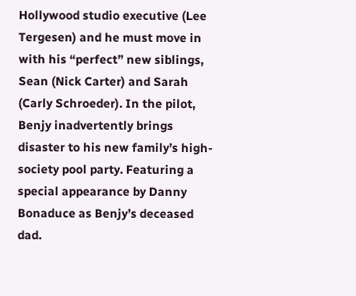Hollywood studio executive (Lee Tergesen) and he must move in with his “perfect” new siblings, Sean (Nick Carter) and Sarah (Carly Schroeder). In the pilot, Benjy inadvertently brings disaster to his new family’s high-society pool party. Featuring a special appearance by Danny Bonaduce as Benjy’s deceased dad.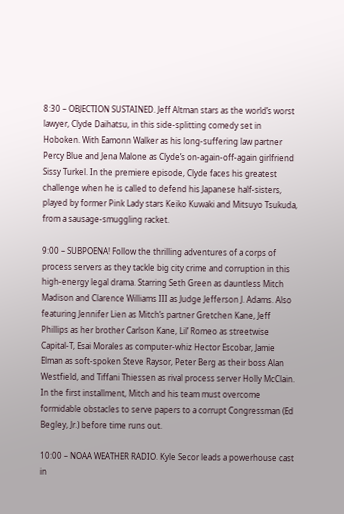8:30 – OBJECTION SUSTAINED. Jeff Altman stars as the world’s worst lawyer, Clyde Daihatsu, in this side-splitting comedy set in Hoboken. With Eamonn Walker as his long-suffering law partner Percy Blue and Jena Malone as Clyde’s on-again-off-again girlfriend Sissy Turkel. In the premiere episode, Clyde faces his greatest challenge when he is called to defend his Japanese half-sisters, played by former Pink Lady stars Keiko Kuwaki and Mitsuyo Tsukuda, from a sausage-smuggling racket.

9:00 – SUBPOENA! Follow the thrilling adventures of a corps of process servers as they tackle big city crime and corruption in this high-energy legal drama. Starring Seth Green as dauntless Mitch Madison and Clarence Williams III as Judge Jefferson J. Adams. Also featuring Jennifer Lien as Mitch’s partner Gretchen Kane, Jeff Phillips as her brother Carlson Kane, Lil’ Romeo as streetwise Capital-T, Esai Morales as computer-whiz Hector Escobar, Jamie Elman as soft-spoken Steve Raysor, Peter Berg as their boss Alan Westfield, and Tiffani Thiessen as rival process server Holly McClain. In the first installment, Mitch and his team must overcome formidable obstacles to serve papers to a corrupt Congressman (Ed Begley, Jr.) before time runs out.

10:00 – NOAA WEATHER RADIO. Kyle Secor leads a powerhouse cast in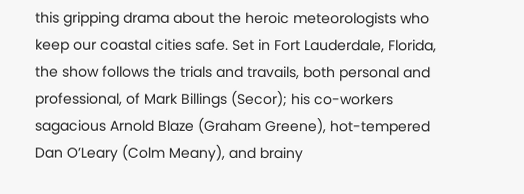this gripping drama about the heroic meteorologists who keep our coastal cities safe. Set in Fort Lauderdale, Florida, the show follows the trials and travails, both personal and professional, of Mark Billings (Secor); his co-workers sagacious Arnold Blaze (Graham Greene), hot-tempered Dan O’Leary (Colm Meany), and brainy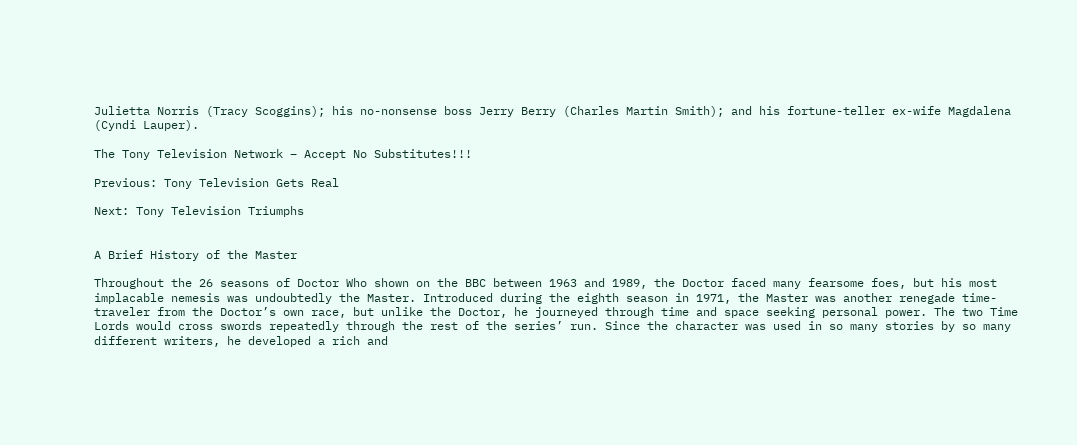Julietta Norris (Tracy Scoggins); his no-nonsense boss Jerry Berry (Charles Martin Smith); and his fortune-teller ex-wife Magdalena (Cyndi Lauper).

The Tony Television Network – Accept No Substitutes!!!

Previous: Tony Television Gets Real

Next: Tony Television Triumphs


A Brief History of the Master

Throughout the 26 seasons of Doctor Who shown on the BBC between 1963 and 1989, the Doctor faced many fearsome foes, but his most implacable nemesis was undoubtedly the Master. Introduced during the eighth season in 1971, the Master was another renegade time-traveler from the Doctor’s own race, but unlike the Doctor, he journeyed through time and space seeking personal power. The two Time Lords would cross swords repeatedly through the rest of the series’ run. Since the character was used in so many stories by so many different writers, he developed a rich and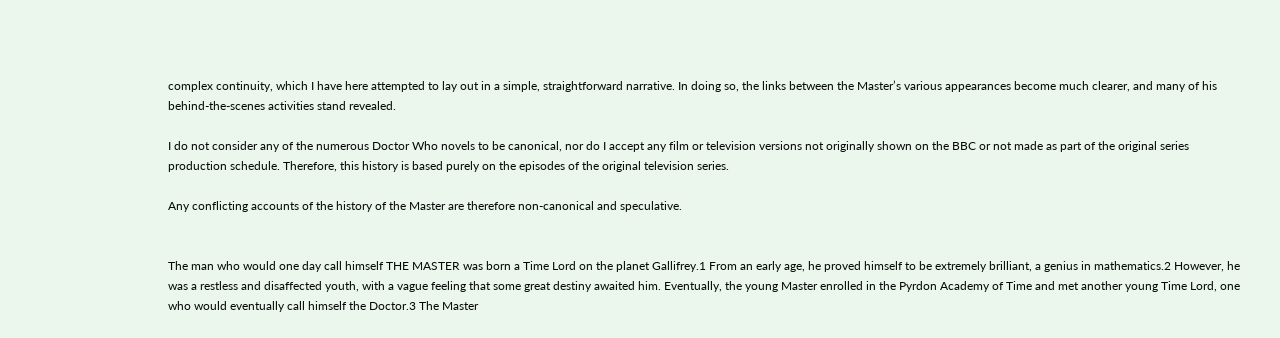complex continuity, which I have here attempted to lay out in a simple, straightforward narrative. In doing so, the links between the Master’s various appearances become much clearer, and many of his behind-the-scenes activities stand revealed.

I do not consider any of the numerous Doctor Who novels to be canonical, nor do I accept any film or television versions not originally shown on the BBC or not made as part of the original series production schedule. Therefore, this history is based purely on the episodes of the original television series.

Any conflicting accounts of the history of the Master are therefore non-canonical and speculative.


The man who would one day call himself THE MASTER was born a Time Lord on the planet Gallifrey.1 From an early age, he proved himself to be extremely brilliant, a genius in mathematics.2 However, he was a restless and disaffected youth, with a vague feeling that some great destiny awaited him. Eventually, the young Master enrolled in the Pyrdon Academy of Time and met another young Time Lord, one who would eventually call himself the Doctor.3 The Master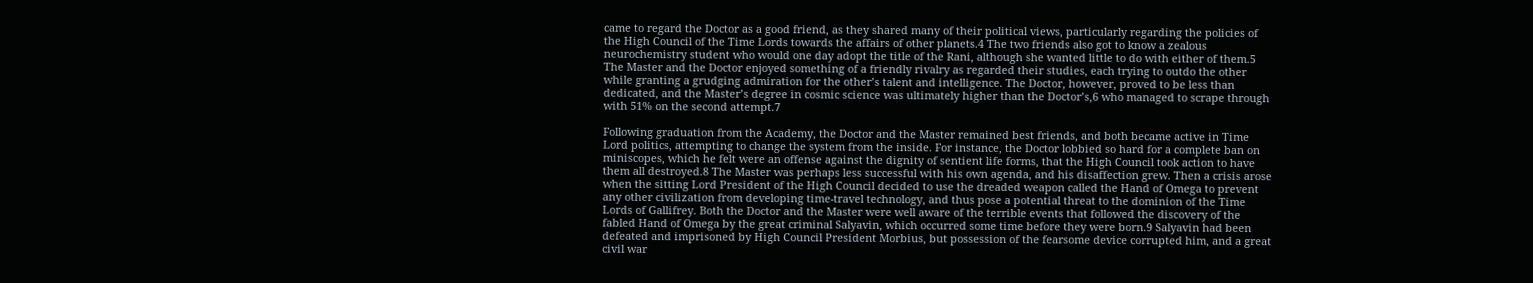came to regard the Doctor as a good friend, as they shared many of their political views, particularly regarding the policies of the High Council of the Time Lords towards the affairs of other planets.4 The two friends also got to know a zealous neurochemistry student who would one day adopt the title of the Rani, although she wanted little to do with either of them.5 The Master and the Doctor enjoyed something of a friendly rivalry as regarded their studies, each trying to outdo the other while granting a grudging admiration for the other’s talent and intelligence. The Doctor, however, proved to be less than dedicated, and the Master’s degree in cosmic science was ultimately higher than the Doctor’s,6 who managed to scrape through with 51% on the second attempt.7

Following graduation from the Academy, the Doctor and the Master remained best friends, and both became active in Time Lord politics, attempting to change the system from the inside. For instance, the Doctor lobbied so hard for a complete ban on miniscopes, which he felt were an offense against the dignity of sentient life forms, that the High Council took action to have them all destroyed.8 The Master was perhaps less successful with his own agenda, and his disaffection grew. Then a crisis arose when the sitting Lord President of the High Council decided to use the dreaded weapon called the Hand of Omega to prevent any other civilization from developing time-travel technology, and thus pose a potential threat to the dominion of the Time Lords of Gallifrey. Both the Doctor and the Master were well aware of the terrible events that followed the discovery of the fabled Hand of Omega by the great criminal Salyavin, which occurred some time before they were born.9 Salyavin had been defeated and imprisoned by High Council President Morbius, but possession of the fearsome device corrupted him, and a great civil war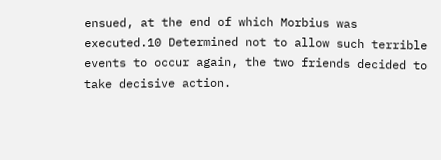ensued, at the end of which Morbius was executed.10 Determined not to allow such terrible events to occur again, the two friends decided to take decisive action.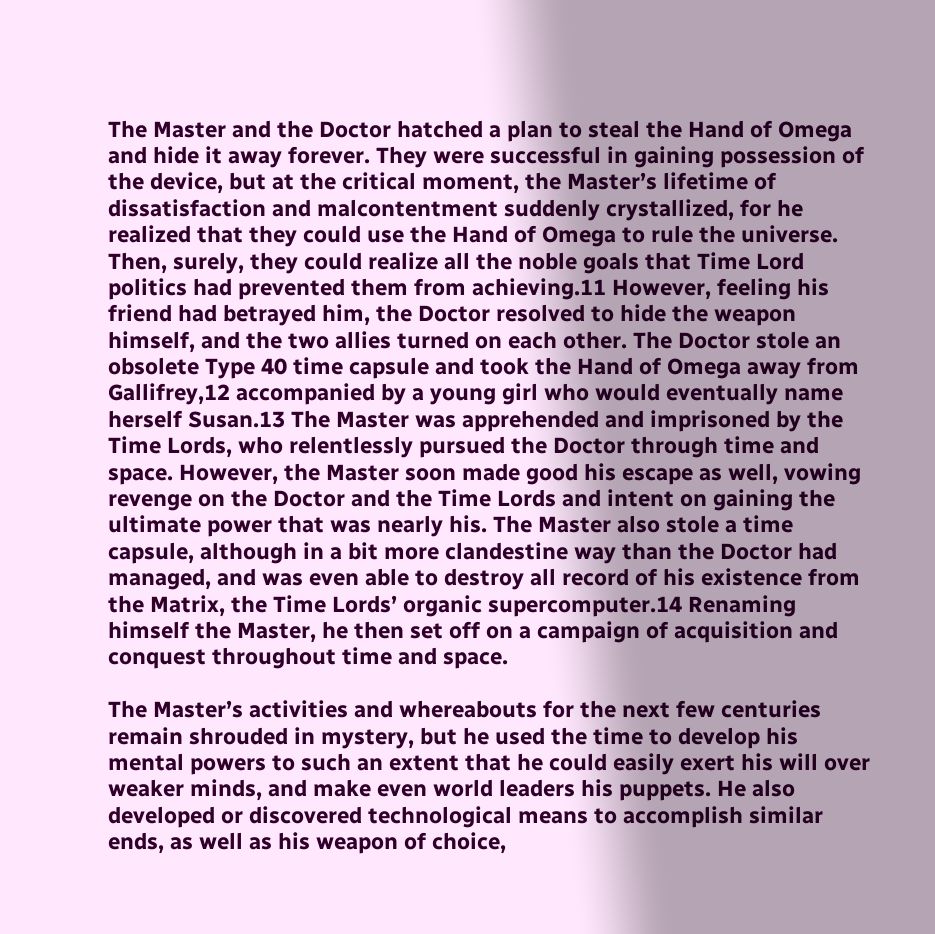The Master and the Doctor hatched a plan to steal the Hand of Omega and hide it away forever. They were successful in gaining possession of the device, but at the critical moment, the Master’s lifetime of dissatisfaction and malcontentment suddenly crystallized, for he realized that they could use the Hand of Omega to rule the universe. Then, surely, they could realize all the noble goals that Time Lord politics had prevented them from achieving.11 However, feeling his friend had betrayed him, the Doctor resolved to hide the weapon himself, and the two allies turned on each other. The Doctor stole an obsolete Type 40 time capsule and took the Hand of Omega away from Gallifrey,12 accompanied by a young girl who would eventually name herself Susan.13 The Master was apprehended and imprisoned by the Time Lords, who relentlessly pursued the Doctor through time and space. However, the Master soon made good his escape as well, vowing revenge on the Doctor and the Time Lords and intent on gaining the ultimate power that was nearly his. The Master also stole a time capsule, although in a bit more clandestine way than the Doctor had managed, and was even able to destroy all record of his existence from the Matrix, the Time Lords’ organic supercomputer.14 Renaming himself the Master, he then set off on a campaign of acquisition and conquest throughout time and space.

The Master’s activities and whereabouts for the next few centuries remain shrouded in mystery, but he used the time to develop his mental powers to such an extent that he could easily exert his will over weaker minds, and make even world leaders his puppets. He also developed or discovered technological means to accomplish similar ends, as well as his weapon of choice,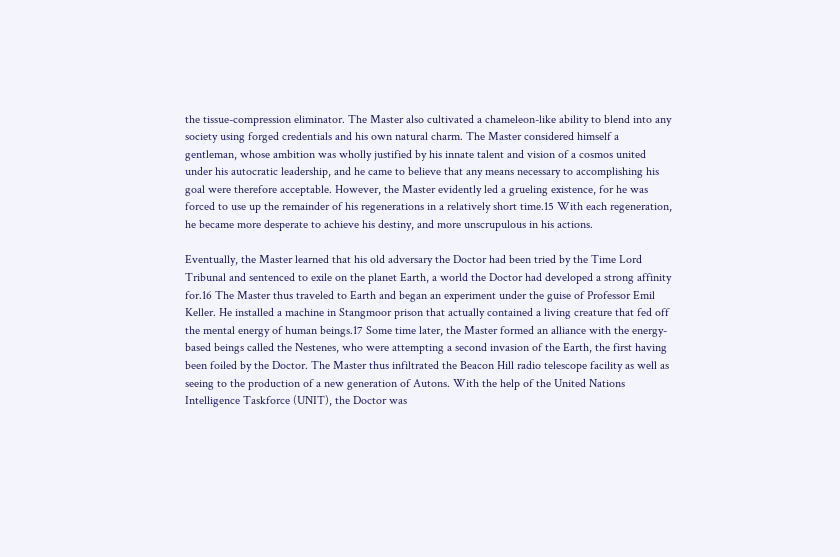the tissue-compression eliminator. The Master also cultivated a chameleon-like ability to blend into any society using forged credentials and his own natural charm. The Master considered himself a gentleman, whose ambition was wholly justified by his innate talent and vision of a cosmos united under his autocratic leadership, and he came to believe that any means necessary to accomplishing his goal were therefore acceptable. However, the Master evidently led a grueling existence, for he was forced to use up the remainder of his regenerations in a relatively short time.15 With each regeneration, he became more desperate to achieve his destiny, and more unscrupulous in his actions.

Eventually, the Master learned that his old adversary the Doctor had been tried by the Time Lord Tribunal and sentenced to exile on the planet Earth, a world the Doctor had developed a strong affinity for.16 The Master thus traveled to Earth and began an experiment under the guise of Professor Emil Keller. He installed a machine in Stangmoor prison that actually contained a living creature that fed off the mental energy of human beings.17 Some time later, the Master formed an alliance with the energy-based beings called the Nestenes, who were attempting a second invasion of the Earth, the first having been foiled by the Doctor. The Master thus infiltrated the Beacon Hill radio telescope facility as well as seeing to the production of a new generation of Autons. With the help of the United Nations Intelligence Taskforce (UNIT), the Doctor was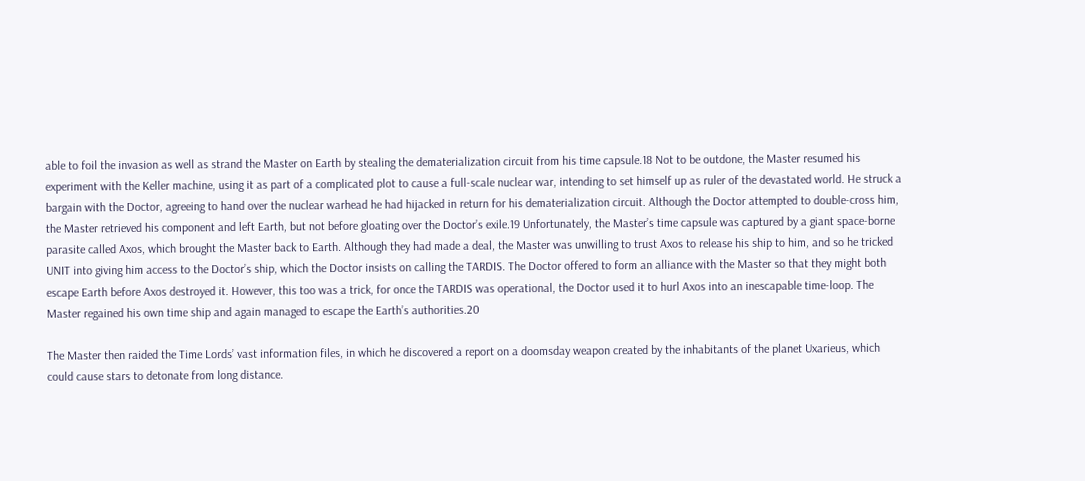able to foil the invasion as well as strand the Master on Earth by stealing the dematerialization circuit from his time capsule.18 Not to be outdone, the Master resumed his experiment with the Keller machine, using it as part of a complicated plot to cause a full-scale nuclear war, intending to set himself up as ruler of the devastated world. He struck a bargain with the Doctor, agreeing to hand over the nuclear warhead he had hijacked in return for his dematerialization circuit. Although the Doctor attempted to double-cross him, the Master retrieved his component and left Earth, but not before gloating over the Doctor’s exile.19 Unfortunately, the Master’s time capsule was captured by a giant space-borne parasite called Axos, which brought the Master back to Earth. Although they had made a deal, the Master was unwilling to trust Axos to release his ship to him, and so he tricked UNIT into giving him access to the Doctor’s ship, which the Doctor insists on calling the TARDIS. The Doctor offered to form an alliance with the Master so that they might both escape Earth before Axos destroyed it. However, this too was a trick, for once the TARDIS was operational, the Doctor used it to hurl Axos into an inescapable time-loop. The Master regained his own time ship and again managed to escape the Earth’s authorities.20

The Master then raided the Time Lords’ vast information files, in which he discovered a report on a doomsday weapon created by the inhabitants of the planet Uxarieus, which could cause stars to detonate from long distance.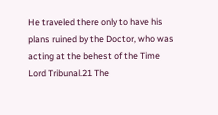He traveled there only to have his plans ruined by the Doctor, who was acting at the behest of the Time Lord Tribunal.21 The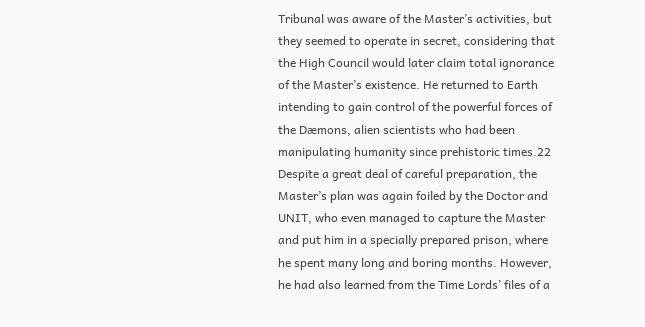Tribunal was aware of the Master’s activities, but they seemed to operate in secret, considering that the High Council would later claim total ignorance of the Master’s existence. He returned to Earth intending to gain control of the powerful forces of the Dæmons, alien scientists who had been manipulating humanity since prehistoric times.22 Despite a great deal of careful preparation, the Master’s plan was again foiled by the Doctor and UNIT, who even managed to capture the Master and put him in a specially prepared prison, where he spent many long and boring months. However, he had also learned from the Time Lords’ files of a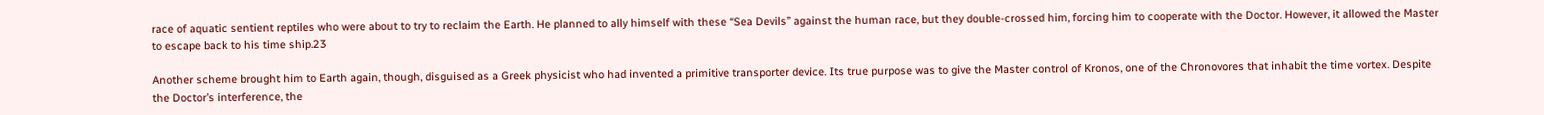race of aquatic sentient reptiles who were about to try to reclaim the Earth. He planned to ally himself with these “Sea Devils” against the human race, but they double-crossed him, forcing him to cooperate with the Doctor. However, it allowed the Master to escape back to his time ship.23

Another scheme brought him to Earth again, though, disguised as a Greek physicist who had invented a primitive transporter device. Its true purpose was to give the Master control of Kronos, one of the Chronovores that inhabit the time vortex. Despite the Doctor’s interference, the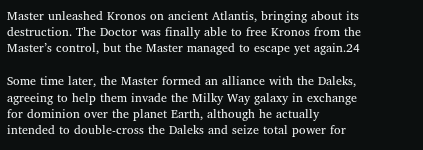Master unleashed Kronos on ancient Atlantis, bringing about its destruction. The Doctor was finally able to free Kronos from the Master’s control, but the Master managed to escape yet again.24

Some time later, the Master formed an alliance with the Daleks, agreeing to help them invade the Milky Way galaxy in exchange for dominion over the planet Earth, although he actually intended to double-cross the Daleks and seize total power for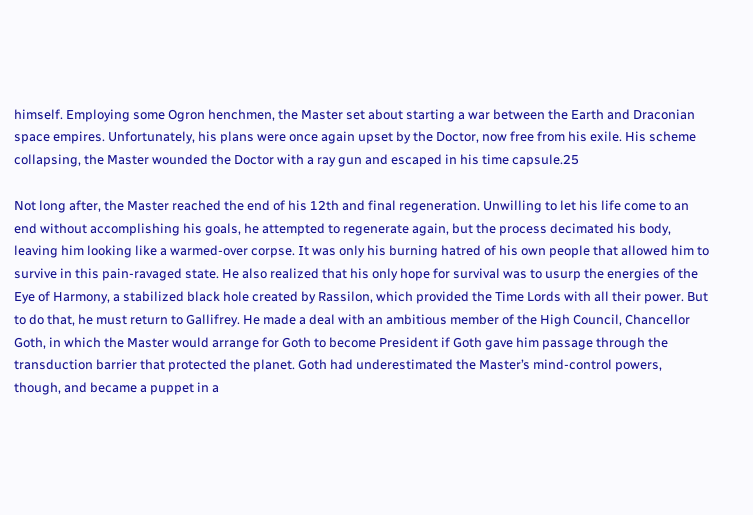himself. Employing some Ogron henchmen, the Master set about starting a war between the Earth and Draconian space empires. Unfortunately, his plans were once again upset by the Doctor, now free from his exile. His scheme collapsing, the Master wounded the Doctor with a ray gun and escaped in his time capsule.25

Not long after, the Master reached the end of his 12th and final regeneration. Unwilling to let his life come to an end without accomplishing his goals, he attempted to regenerate again, but the process decimated his body, leaving him looking like a warmed-over corpse. It was only his burning hatred of his own people that allowed him to survive in this pain-ravaged state. He also realized that his only hope for survival was to usurp the energies of the Eye of Harmony, a stabilized black hole created by Rassilon, which provided the Time Lords with all their power. But to do that, he must return to Gallifrey. He made a deal with an ambitious member of the High Council, Chancellor Goth, in which the Master would arrange for Goth to become President if Goth gave him passage through the transduction barrier that protected the planet. Goth had underestimated the Master’s mind-control powers, though, and became a puppet in a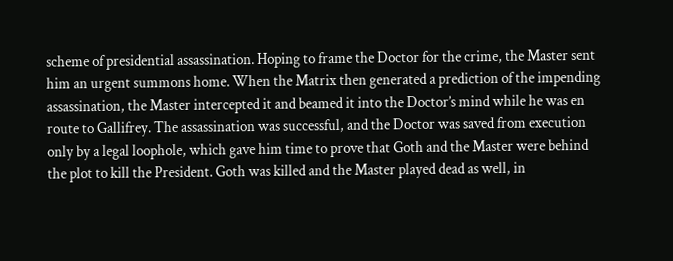scheme of presidential assassination. Hoping to frame the Doctor for the crime, the Master sent him an urgent summons home. When the Matrix then generated a prediction of the impending assassination, the Master intercepted it and beamed it into the Doctor’s mind while he was en route to Gallifrey. The assassination was successful, and the Doctor was saved from execution only by a legal loophole, which gave him time to prove that Goth and the Master were behind the plot to kill the President. Goth was killed and the Master played dead as well, in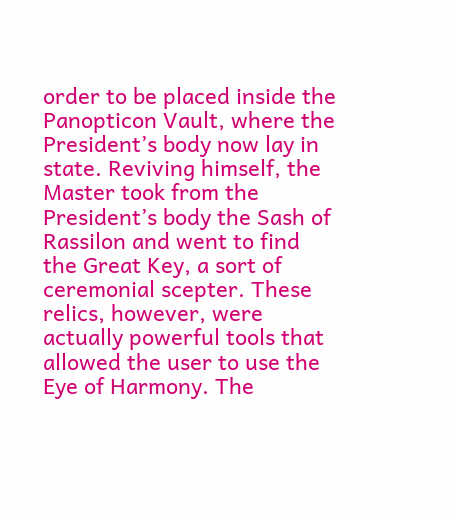order to be placed inside the Panopticon Vault, where the President’s body now lay in state. Reviving himself, the Master took from the President’s body the Sash of Rassilon and went to find the Great Key, a sort of ceremonial scepter. These relics, however, were actually powerful tools that allowed the user to use the Eye of Harmony. The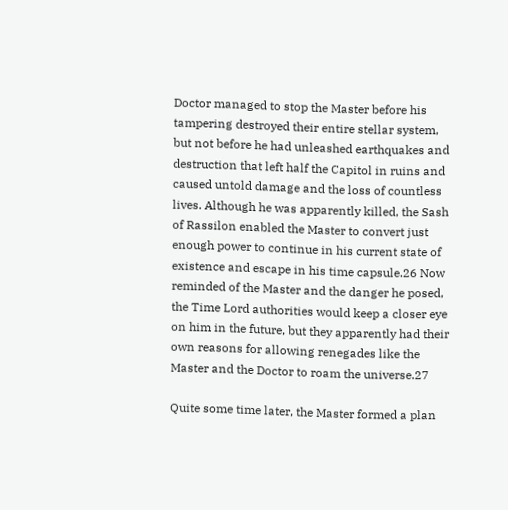Doctor managed to stop the Master before his tampering destroyed their entire stellar system, but not before he had unleashed earthquakes and destruction that left half the Capitol in ruins and caused untold damage and the loss of countless lives. Although he was apparently killed, the Sash of Rassilon enabled the Master to convert just enough power to continue in his current state of existence and escape in his time capsule.26 Now reminded of the Master and the danger he posed, the Time Lord authorities would keep a closer eye on him in the future, but they apparently had their own reasons for allowing renegades like the Master and the Doctor to roam the universe.27

Quite some time later, the Master formed a plan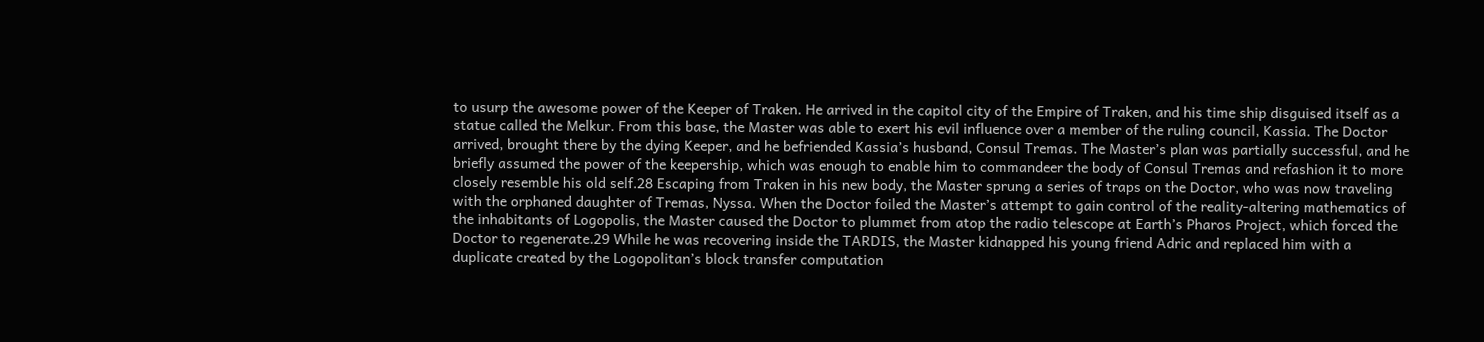to usurp the awesome power of the Keeper of Traken. He arrived in the capitol city of the Empire of Traken, and his time ship disguised itself as a statue called the Melkur. From this base, the Master was able to exert his evil influence over a member of the ruling council, Kassia. The Doctor arrived, brought there by the dying Keeper, and he befriended Kassia’s husband, Consul Tremas. The Master’s plan was partially successful, and he briefly assumed the power of the keepership, which was enough to enable him to commandeer the body of Consul Tremas and refashion it to more closely resemble his old self.28 Escaping from Traken in his new body, the Master sprung a series of traps on the Doctor, who was now traveling with the orphaned daughter of Tremas, Nyssa. When the Doctor foiled the Master’s attempt to gain control of the reality-altering mathematics of the inhabitants of Logopolis, the Master caused the Doctor to plummet from atop the radio telescope at Earth’s Pharos Project, which forced the Doctor to regenerate.29 While he was recovering inside the TARDIS, the Master kidnapped his young friend Adric and replaced him with a duplicate created by the Logopolitan’s block transfer computation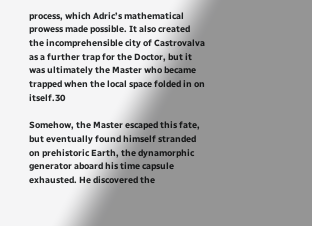process, which Adric’s mathematical prowess made possible. It also created the incomprehensible city of Castrovalva as a further trap for the Doctor, but it was ultimately the Master who became trapped when the local space folded in on itself.30

Somehow, the Master escaped this fate, but eventually found himself stranded on prehistoric Earth, the dynamorphic generator aboard his time capsule exhausted. He discovered the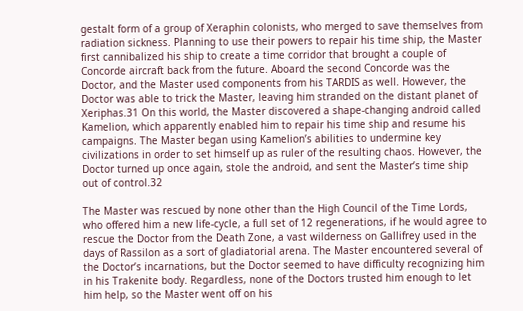gestalt form of a group of Xeraphin colonists, who merged to save themselves from radiation sickness. Planning to use their powers to repair his time ship, the Master first cannibalized his ship to create a time corridor that brought a couple of Concorde aircraft back from the future. Aboard the second Concorde was the Doctor, and the Master used components from his TARDIS as well. However, the Doctor was able to trick the Master, leaving him stranded on the distant planet of Xeriphas.31 On this world, the Master discovered a shape-changing android called Kamelion, which apparently enabled him to repair his time ship and resume his campaigns. The Master began using Kamelion’s abilities to undermine key civilizations in order to set himself up as ruler of the resulting chaos. However, the Doctor turned up once again, stole the android, and sent the Master’s time ship out of control.32

The Master was rescued by none other than the High Council of the Time Lords, who offered him a new life-cycle, a full set of 12 regenerations, if he would agree to rescue the Doctor from the Death Zone, a vast wilderness on Gallifrey used in the days of Rassilon as a sort of gladiatorial arena. The Master encountered several of the Doctor’s incarnations, but the Doctor seemed to have difficulty recognizing him in his Trakenite body. Regardless, none of the Doctors trusted him enough to let him help, so the Master went off on his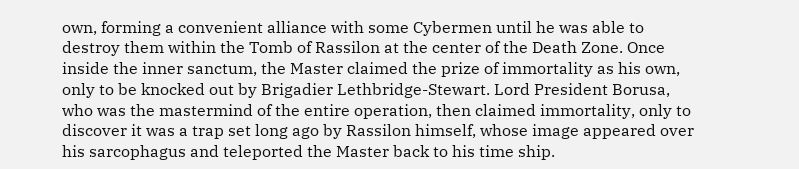own, forming a convenient alliance with some Cybermen until he was able to destroy them within the Tomb of Rassilon at the center of the Death Zone. Once inside the inner sanctum, the Master claimed the prize of immortality as his own, only to be knocked out by Brigadier Lethbridge-Stewart. Lord President Borusa, who was the mastermind of the entire operation, then claimed immortality, only to discover it was a trap set long ago by Rassilon himself, whose image appeared over his sarcophagus and teleported the Master back to his time ship.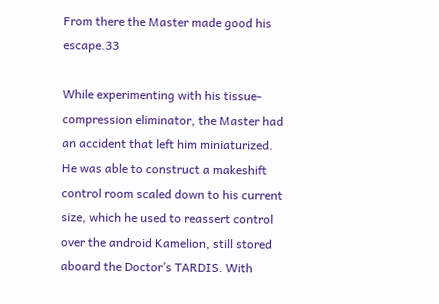From there the Master made good his escape.33

While experimenting with his tissue-compression eliminator, the Master had an accident that left him miniaturized. He was able to construct a makeshift control room scaled down to his current size, which he used to reassert control over the android Kamelion, still stored aboard the Doctor’s TARDIS. With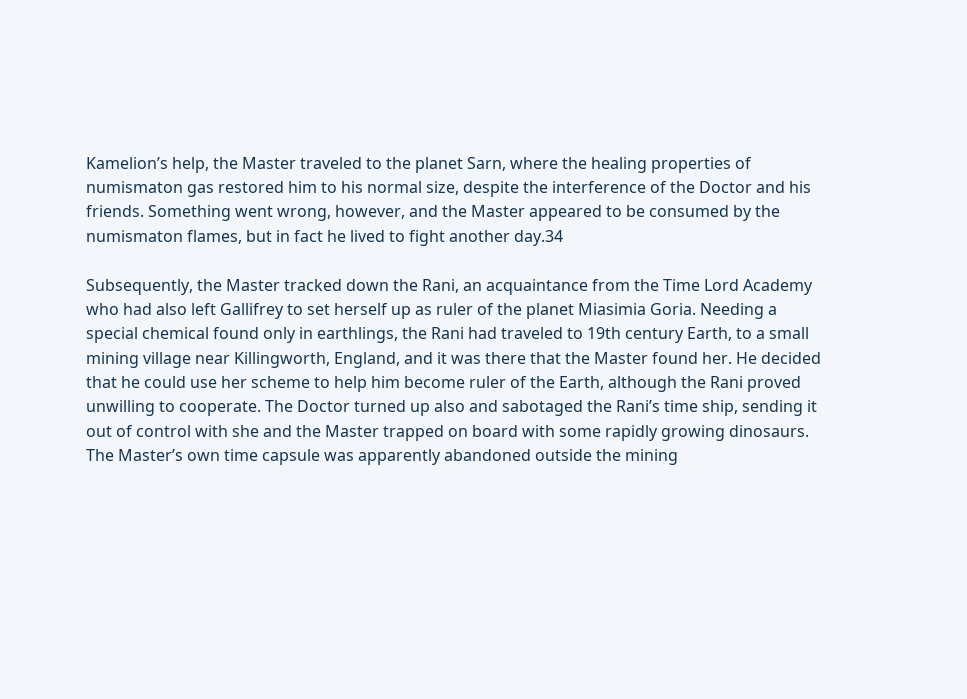Kamelion’s help, the Master traveled to the planet Sarn, where the healing properties of numismaton gas restored him to his normal size, despite the interference of the Doctor and his friends. Something went wrong, however, and the Master appeared to be consumed by the numismaton flames, but in fact he lived to fight another day.34

Subsequently, the Master tracked down the Rani, an acquaintance from the Time Lord Academy who had also left Gallifrey to set herself up as ruler of the planet Miasimia Goria. Needing a special chemical found only in earthlings, the Rani had traveled to 19th century Earth, to a small mining village near Killingworth, England, and it was there that the Master found her. He decided that he could use her scheme to help him become ruler of the Earth, although the Rani proved unwilling to cooperate. The Doctor turned up also and sabotaged the Rani’s time ship, sending it out of control with she and the Master trapped on board with some rapidly growing dinosaurs. The Master’s own time capsule was apparently abandoned outside the mining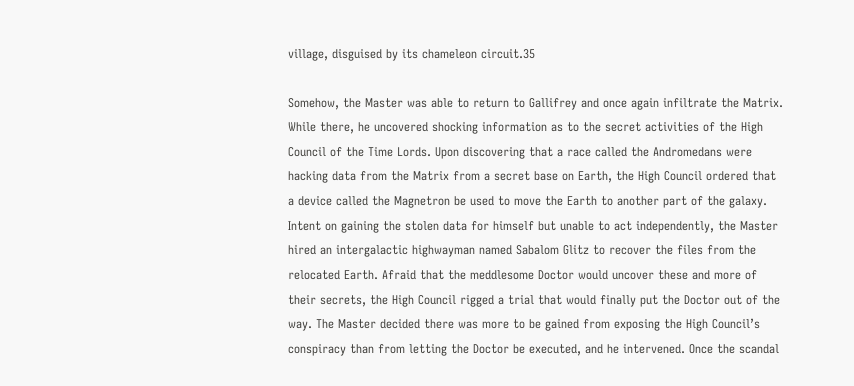village, disguised by its chameleon circuit.35

Somehow, the Master was able to return to Gallifrey and once again infiltrate the Matrix. While there, he uncovered shocking information as to the secret activities of the High Council of the Time Lords. Upon discovering that a race called the Andromedans were hacking data from the Matrix from a secret base on Earth, the High Council ordered that a device called the Magnetron be used to move the Earth to another part of the galaxy. Intent on gaining the stolen data for himself but unable to act independently, the Master hired an intergalactic highwayman named Sabalom Glitz to recover the files from the relocated Earth. Afraid that the meddlesome Doctor would uncover these and more of their secrets, the High Council rigged a trial that would finally put the Doctor out of the way. The Master decided there was more to be gained from exposing the High Council’s conspiracy than from letting the Doctor be executed, and he intervened. Once the scandal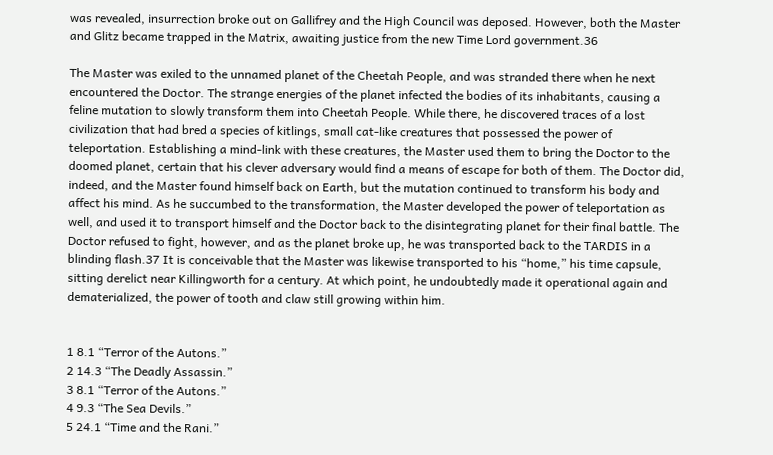was revealed, insurrection broke out on Gallifrey and the High Council was deposed. However, both the Master and Glitz became trapped in the Matrix, awaiting justice from the new Time Lord government.36

The Master was exiled to the unnamed planet of the Cheetah People, and was stranded there when he next encountered the Doctor. The strange energies of the planet infected the bodies of its inhabitants, causing a feline mutation to slowly transform them into Cheetah People. While there, he discovered traces of a lost civilization that had bred a species of kitlings, small cat-like creatures that possessed the power of teleportation. Establishing a mind-link with these creatures, the Master used them to bring the Doctor to the doomed planet, certain that his clever adversary would find a means of escape for both of them. The Doctor did, indeed, and the Master found himself back on Earth, but the mutation continued to transform his body and affect his mind. As he succumbed to the transformation, the Master developed the power of teleportation as well, and used it to transport himself and the Doctor back to the disintegrating planet for their final battle. The Doctor refused to fight, however, and as the planet broke up, he was transported back to the TARDIS in a blinding flash.37 It is conceivable that the Master was likewise transported to his “home,” his time capsule, sitting derelict near Killingworth for a century. At which point, he undoubtedly made it operational again and dematerialized, the power of tooth and claw still growing within him.


1 8.1 “Terror of the Autons.”
2 14.3 “The Deadly Assassin.”
3 8.1 “Terror of the Autons.”
4 9.3 “The Sea Devils.”
5 24.1 “Time and the Rani.”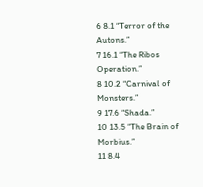6 8.1 “Terror of the Autons.”
7 16.1 “The Ribos Operation.”
8 10.2 “Carnival of Monsters.”
9 17.6 “Shada.”
10 13.5 “The Brain of Morbius.”
11 8.4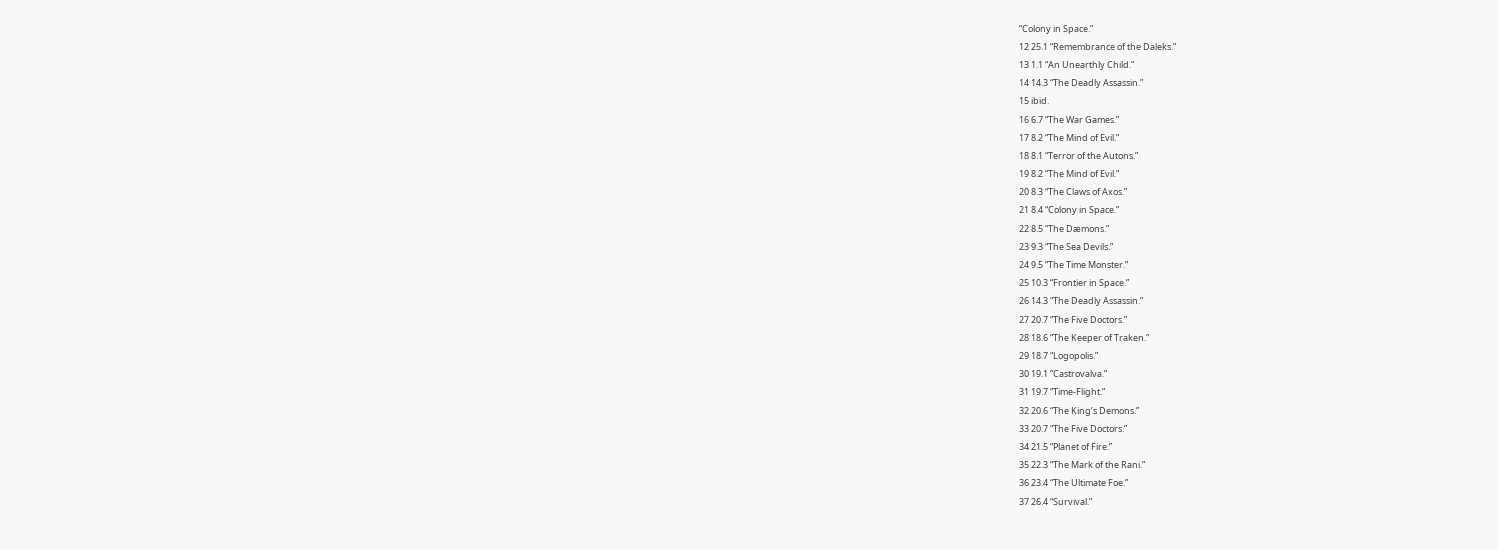“Colony in Space.”
12 25.1 “Remembrance of the Daleks.”
13 1.1 “An Unearthly Child.”
14 14.3 “The Deadly Assassin.”
15 ibid.
16 6.7 “The War Games.”
17 8.2 “The Mind of Evil.”
18 8.1 “Terror of the Autons.”
19 8.2 “The Mind of Evil.”
20 8.3 “The Claws of Axos.”
21 8.4 “Colony in Space.”
22 8.5 “The Dæmons.”
23 9.3 “The Sea Devils.”
24 9.5 “The Time Monster.”
25 10.3 “Frontier in Space.”
26 14.3 “The Deadly Assassin.”
27 20.7 “The Five Doctors.”
28 18.6 “The Keeper of Traken.”
29 18.7 “Logopolis.”
30 19.1 “Castrovalva.”
31 19.7 “Time-Flight.”
32 20.6 “The King’s Demons.”
33 20.7 “The Five Doctors.”
34 21.5 “Planet of Fire.”
35 22.3 “The Mark of the Rani.”
36 23.4 “The Ultimate Foe.”
37 26.4 “Survival.”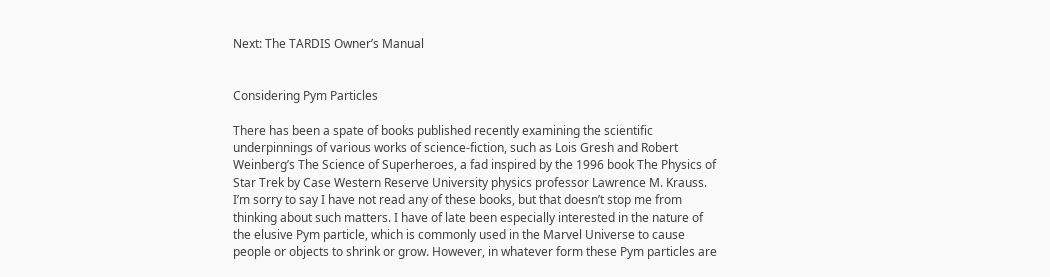Next: The TARDIS Owner’s Manual


Considering Pym Particles

There has been a spate of books published recently examining the scientific underpinnings of various works of science-fiction, such as Lois Gresh and Robert Weinberg’s The Science of Superheroes, a fad inspired by the 1996 book The Physics of Star Trek by Case Western Reserve University physics professor Lawrence M. Krauss. I’m sorry to say I have not read any of these books, but that doesn’t stop me from thinking about such matters. I have of late been especially interested in the nature of the elusive Pym particle, which is commonly used in the Marvel Universe to cause people or objects to shrink or grow. However, in whatever form these Pym particles are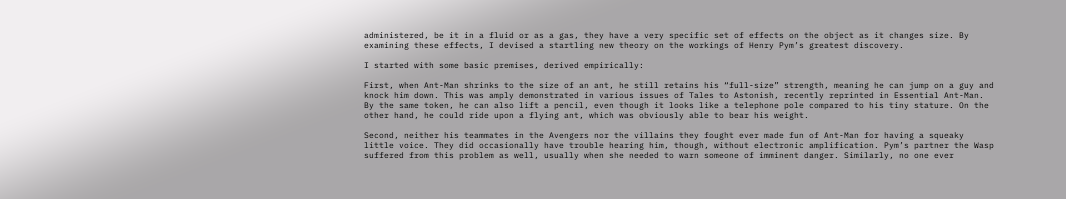administered, be it in a fluid or as a gas, they have a very specific set of effects on the object as it changes size. By examining these effects, I devised a startling new theory on the workings of Henry Pym’s greatest discovery.

I started with some basic premises, derived empirically:

First, when Ant-Man shrinks to the size of an ant, he still retains his “full-size” strength, meaning he can jump on a guy and knock him down. This was amply demonstrated in various issues of Tales to Astonish, recently reprinted in Essential Ant-Man. By the same token, he can also lift a pencil, even though it looks like a telephone pole compared to his tiny stature. On the other hand, he could ride upon a flying ant, which was obviously able to bear his weight.

Second, neither his teammates in the Avengers nor the villains they fought ever made fun of Ant-Man for having a squeaky little voice. They did occasionally have trouble hearing him, though, without electronic amplification. Pym’s partner the Wasp suffered from this problem as well, usually when she needed to warn someone of imminent danger. Similarly, no one ever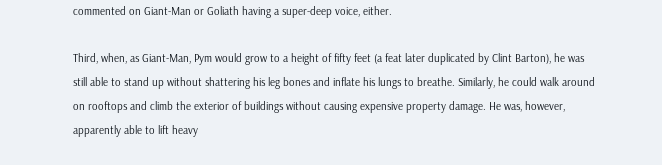commented on Giant-Man or Goliath having a super-deep voice, either.

Third, when, as Giant-Man, Pym would grow to a height of fifty feet (a feat later duplicated by Clint Barton), he was still able to stand up without shattering his leg bones and inflate his lungs to breathe. Similarly, he could walk around on rooftops and climb the exterior of buildings without causing expensive property damage. He was, however, apparently able to lift heavy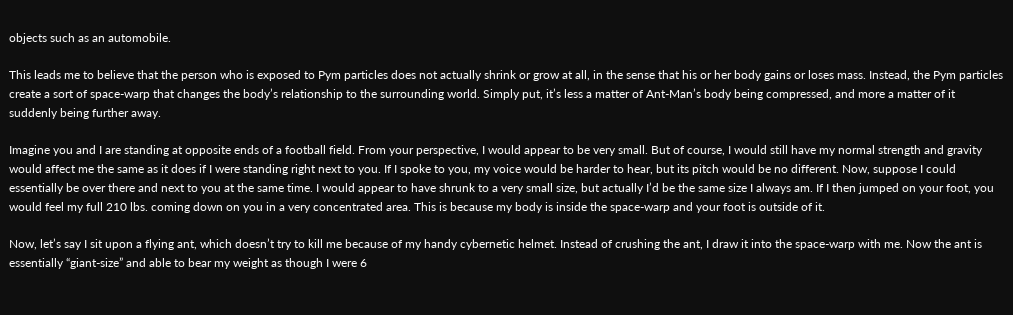objects such as an automobile.

This leads me to believe that the person who is exposed to Pym particles does not actually shrink or grow at all, in the sense that his or her body gains or loses mass. Instead, the Pym particles create a sort of space-warp that changes the body’s relationship to the surrounding world. Simply put, it’s less a matter of Ant-Man’s body being compressed, and more a matter of it suddenly being further away.

Imagine you and I are standing at opposite ends of a football field. From your perspective, I would appear to be very small. But of course, I would still have my normal strength and gravity would affect me the same as it does if I were standing right next to you. If I spoke to you, my voice would be harder to hear, but its pitch would be no different. Now, suppose I could essentially be over there and next to you at the same time. I would appear to have shrunk to a very small size, but actually I’d be the same size I always am. If I then jumped on your foot, you would feel my full 210 lbs. coming down on you in a very concentrated area. This is because my body is inside the space-warp and your foot is outside of it.

Now, let’s say I sit upon a flying ant, which doesn’t try to kill me because of my handy cybernetic helmet. Instead of crushing the ant, I draw it into the space-warp with me. Now the ant is essentially “giant-size” and able to bear my weight as though I were 6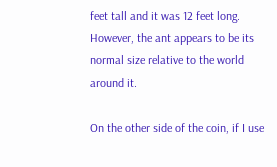feet tall and it was 12 feet long. However, the ant appears to be its normal size relative to the world around it.

On the other side of the coin, if I use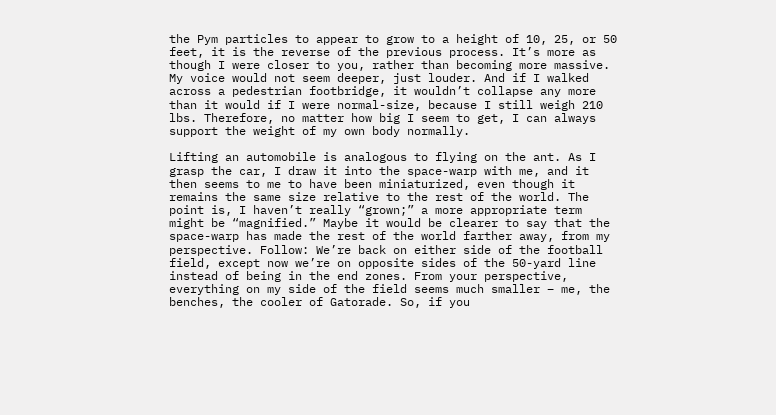the Pym particles to appear to grow to a height of 10, 25, or 50 feet, it is the reverse of the previous process. It’s more as though I were closer to you, rather than becoming more massive. My voice would not seem deeper, just louder. And if I walked across a pedestrian footbridge, it wouldn’t collapse any more than it would if I were normal-size, because I still weigh 210 lbs. Therefore, no matter how big I seem to get, I can always support the weight of my own body normally.

Lifting an automobile is analogous to flying on the ant. As I grasp the car, I draw it into the space-warp with me, and it then seems to me to have been miniaturized, even though it remains the same size relative to the rest of the world. The point is, I haven’t really “grown;” a more appropriate term might be “magnified.” Maybe it would be clearer to say that the space-warp has made the rest of the world farther away, from my perspective. Follow: We’re back on either side of the football field, except now we’re on opposite sides of the 50-yard line instead of being in the end zones. From your perspective, everything on my side of the field seems much smaller – me, the benches, the cooler of Gatorade. So, if you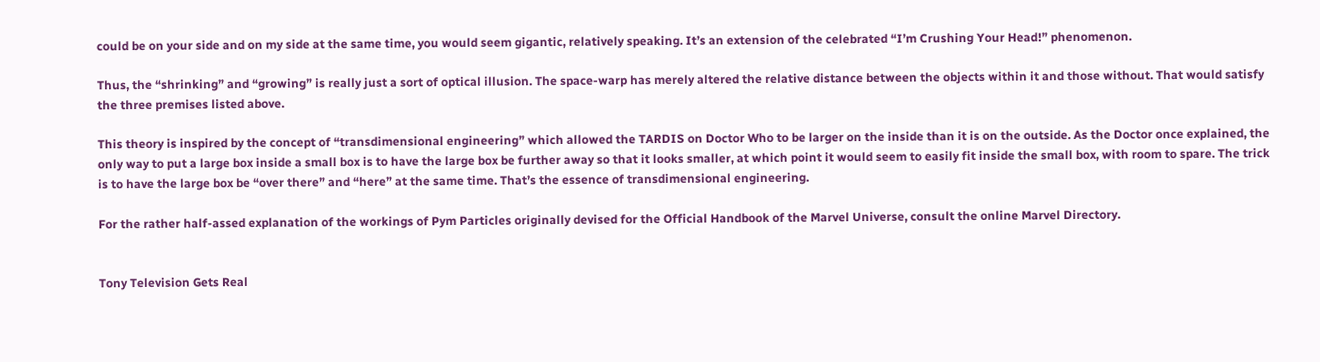could be on your side and on my side at the same time, you would seem gigantic, relatively speaking. It’s an extension of the celebrated “I’m Crushing Your Head!” phenomenon.

Thus, the “shrinking” and “growing” is really just a sort of optical illusion. The space-warp has merely altered the relative distance between the objects within it and those without. That would satisfy the three premises listed above.

This theory is inspired by the concept of “transdimensional engineering” which allowed the TARDIS on Doctor Who to be larger on the inside than it is on the outside. As the Doctor once explained, the only way to put a large box inside a small box is to have the large box be further away so that it looks smaller, at which point it would seem to easily fit inside the small box, with room to spare. The trick is to have the large box be “over there” and “here” at the same time. That’s the essence of transdimensional engineering.

For the rather half-assed explanation of the workings of Pym Particles originally devised for the Official Handbook of the Marvel Universe, consult the online Marvel Directory.


Tony Television Gets Real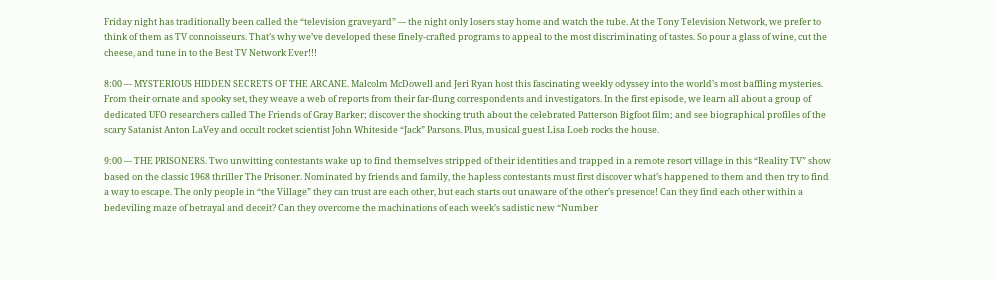Friday night has traditionally been called the “television graveyard” –- the night only losers stay home and watch the tube. At the Tony Television Network, we prefer to think of them as TV connoisseurs. That’s why we’ve developed these finely-crafted programs to appeal to the most discriminating of tastes. So pour a glass of wine, cut the cheese, and tune in to the Best TV Network Ever!!!

8:00 –- MYSTERIOUS HIDDEN SECRETS OF THE ARCANE. Malcolm McDowell and Jeri Ryan host this fascinating weekly odyssey into the world’s most baffling mysteries. From their ornate and spooky set, they weave a web of reports from their far-flung correspondents and investigators. In the first episode, we learn all about a group of dedicated UFO researchers called The Friends of Gray Barker; discover the shocking truth about the celebrated Patterson Bigfoot film; and see biographical profiles of the scary Satanist Anton LaVey and occult rocket scientist John Whiteside “Jack” Parsons. Plus, musical guest Lisa Loeb rocks the house.

9:00 –- THE PRISONERS. Two unwitting contestants wake up to find themselves stripped of their identities and trapped in a remote resort village in this “Reality TV” show based on the classic 1968 thriller The Prisoner. Nominated by friends and family, the hapless contestants must first discover what’s happened to them and then try to find a way to escape. The only people in “the Village” they can trust are each other, but each starts out unaware of the other’s presence! Can they find each other within a bedeviling maze of betrayal and deceit? Can they overcome the machinations of each week’s sadistic new “Number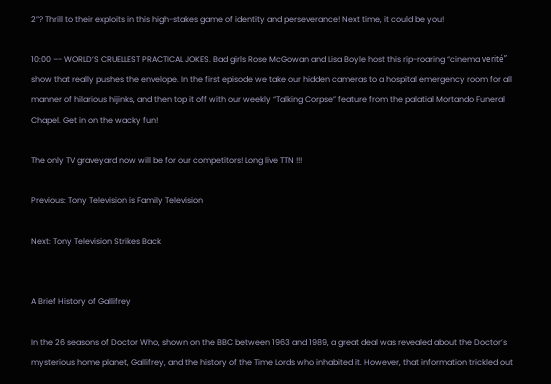2”? Thrill to their exploits in this high-stakes game of identity and perseverance! Next time, it could be you!

10:00 –- WORLD’S CRUELLEST PRACTICAL JOKES. Bad girls Rose McGowan and Lisa Boyle host this rip-roaring “cinema verité” show that really pushes the envelope. In the first episode we take our hidden cameras to a hospital emergency room for all manner of hilarious hijinks, and then top it off with our weekly “Talking Corpse” feature from the palatial Mortando Funeral Chapel. Get in on the wacky fun!

The only TV graveyard now will be for our competitors! Long live TTN !!!

Previous: Tony Television is Family Television

Next: Tony Television Strikes Back


A Brief History of Gallifrey

In the 26 seasons of Doctor Who, shown on the BBC between 1963 and 1989, a great deal was revealed about the Doctor’s mysterious home planet, Gallifrey, and the history of the Time Lords who inhabited it. However, that information trickled out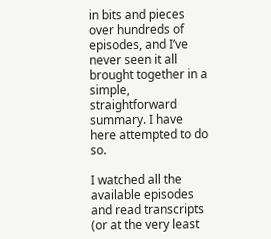in bits and pieces over hundreds of episodes, and I’ve never seen it all brought together in a simple, straightforward summary. I have here attempted to do so.

I watched all the available episodes and read transcripts (or at the very least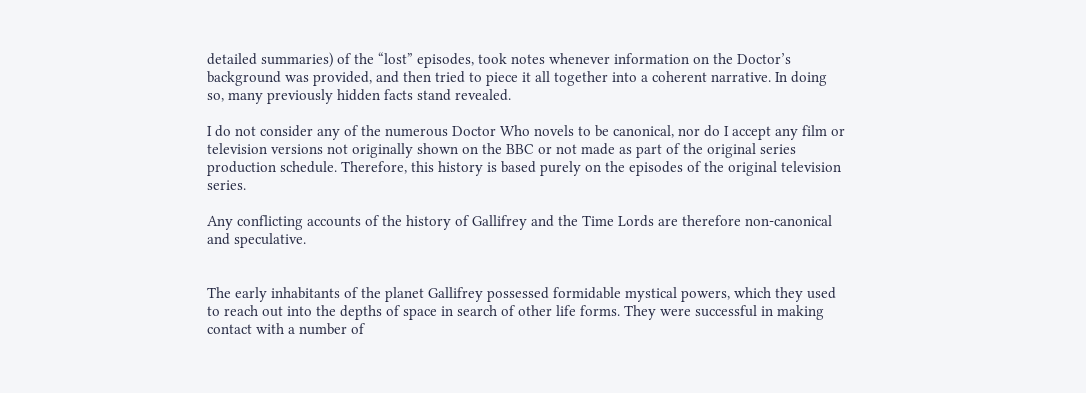detailed summaries) of the “lost” episodes, took notes whenever information on the Doctor’s background was provided, and then tried to piece it all together into a coherent narrative. In doing so, many previously hidden facts stand revealed.

I do not consider any of the numerous Doctor Who novels to be canonical, nor do I accept any film or television versions not originally shown on the BBC or not made as part of the original series production schedule. Therefore, this history is based purely on the episodes of the original television series.

Any conflicting accounts of the history of Gallifrey and the Time Lords are therefore non-canonical and speculative.


The early inhabitants of the planet Gallifrey possessed formidable mystical powers, which they used to reach out into the depths of space in search of other life forms. They were successful in making contact with a number of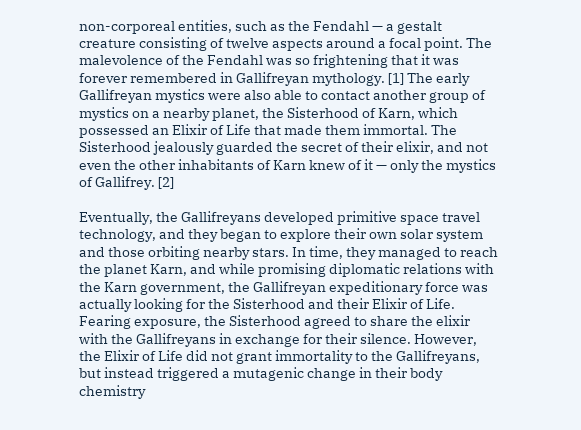non-corporeal entities, such as the Fendahl — a gestalt creature consisting of twelve aspects around a focal point. The malevolence of the Fendahl was so frightening that it was forever remembered in Gallifreyan mythology. [1] The early Gallifreyan mystics were also able to contact another group of mystics on a nearby planet, the Sisterhood of Karn, which possessed an Elixir of Life that made them immortal. The Sisterhood jealously guarded the secret of their elixir, and not even the other inhabitants of Karn knew of it — only the mystics of Gallifrey. [2]

Eventually, the Gallifreyans developed primitive space travel technology, and they began to explore their own solar system and those orbiting nearby stars. In time, they managed to reach the planet Karn, and while promising diplomatic relations with the Karn government, the Gallifreyan expeditionary force was actually looking for the Sisterhood and their Elixir of Life. Fearing exposure, the Sisterhood agreed to share the elixir with the Gallifreyans in exchange for their silence. However, the Elixir of Life did not grant immortality to the Gallifreyans, but instead triggered a mutagenic change in their body chemistry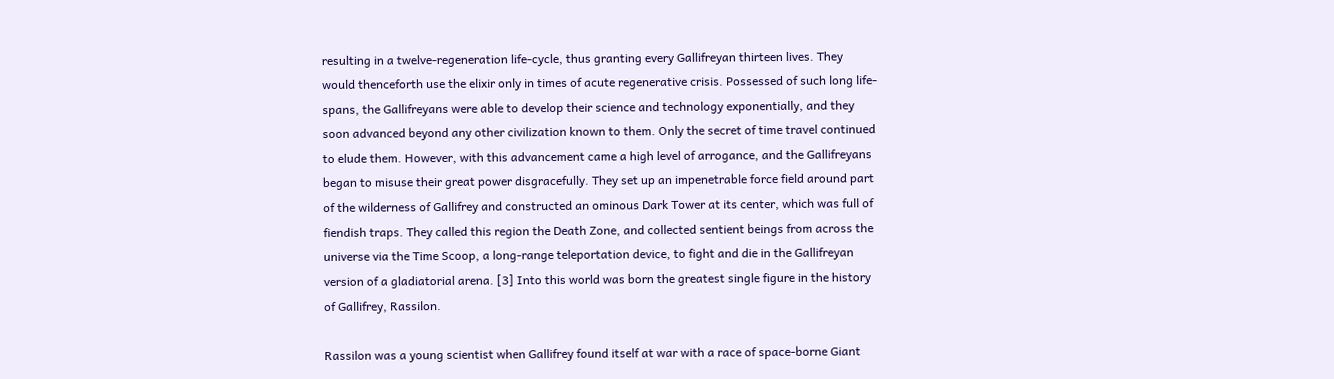resulting in a twelve-regeneration life-cycle, thus granting every Gallifreyan thirteen lives. They would thenceforth use the elixir only in times of acute regenerative crisis. Possessed of such long life-spans, the Gallifreyans were able to develop their science and technology exponentially, and they soon advanced beyond any other civilization known to them. Only the secret of time travel continued to elude them. However, with this advancement came a high level of arrogance, and the Gallifreyans began to misuse their great power disgracefully. They set up an impenetrable force field around part of the wilderness of Gallifrey and constructed an ominous Dark Tower at its center, which was full of fiendish traps. They called this region the Death Zone, and collected sentient beings from across the universe via the Time Scoop, a long-range teleportation device, to fight and die in the Gallifreyan version of a gladiatorial arena. [3] Into this world was born the greatest single figure in the history of Gallifrey, Rassilon.

Rassilon was a young scientist when Gallifrey found itself at war with a race of space-borne Giant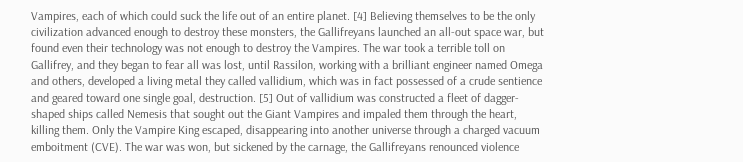Vampires, each of which could suck the life out of an entire planet. [4] Believing themselves to be the only civilization advanced enough to destroy these monsters, the Gallifreyans launched an all-out space war, but found even their technology was not enough to destroy the Vampires. The war took a terrible toll on Gallifrey, and they began to fear all was lost, until Rassilon, working with a brilliant engineer named Omega and others, developed a living metal they called vallidium, which was in fact possessed of a crude sentience and geared toward one single goal, destruction. [5] Out of vallidium was constructed a fleet of dagger-shaped ships called Nemesis that sought out the Giant Vampires and impaled them through the heart, killing them. Only the Vampire King escaped, disappearing into another universe through a charged vacuum emboitment (CVE). The war was won, but sickened by the carnage, the Gallifreyans renounced violence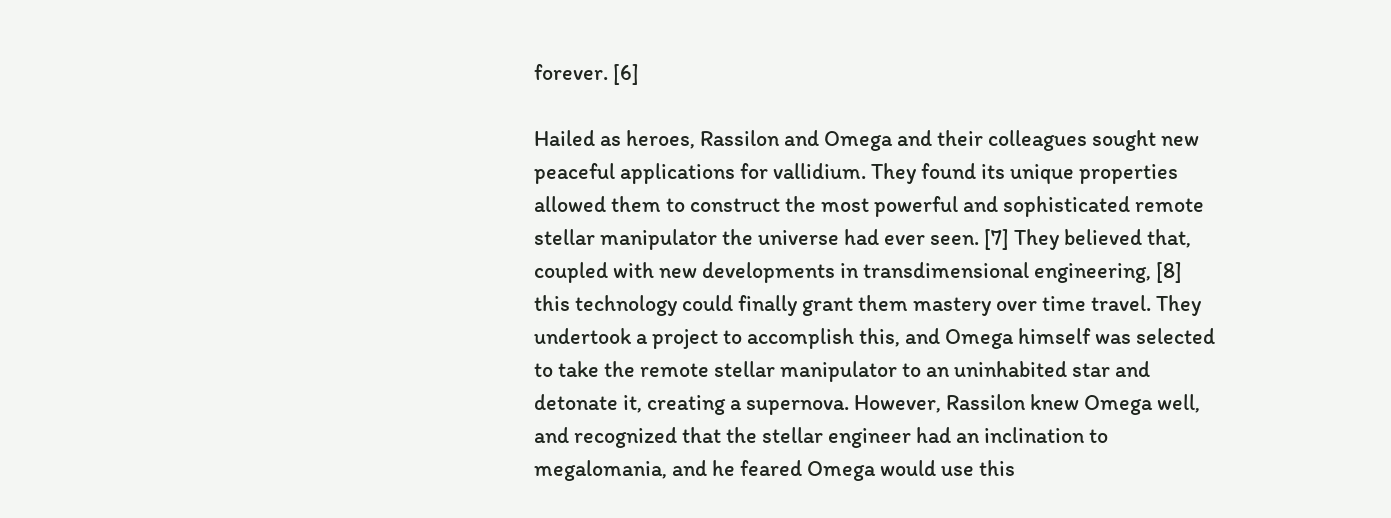forever. [6]

Hailed as heroes, Rassilon and Omega and their colleagues sought new peaceful applications for vallidium. They found its unique properties allowed them to construct the most powerful and sophisticated remote stellar manipulator the universe had ever seen. [7] They believed that, coupled with new developments in transdimensional engineering, [8] this technology could finally grant them mastery over time travel. They undertook a project to accomplish this, and Omega himself was selected to take the remote stellar manipulator to an uninhabited star and detonate it, creating a supernova. However, Rassilon knew Omega well, and recognized that the stellar engineer had an inclination to megalomania, and he feared Omega would use this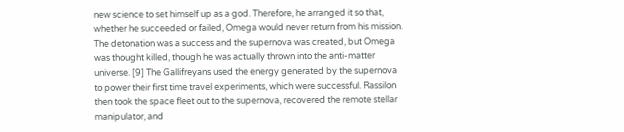new science to set himself up as a god. Therefore, he arranged it so that, whether he succeeded or failed, Omega would never return from his mission. The detonation was a success and the supernova was created, but Omega was thought killed, though he was actually thrown into the anti-matter universe. [9] The Gallifreyans used the energy generated by the supernova to power their first time travel experiments, which were successful. Rassilon then took the space fleet out to the supernova, recovered the remote stellar manipulator, and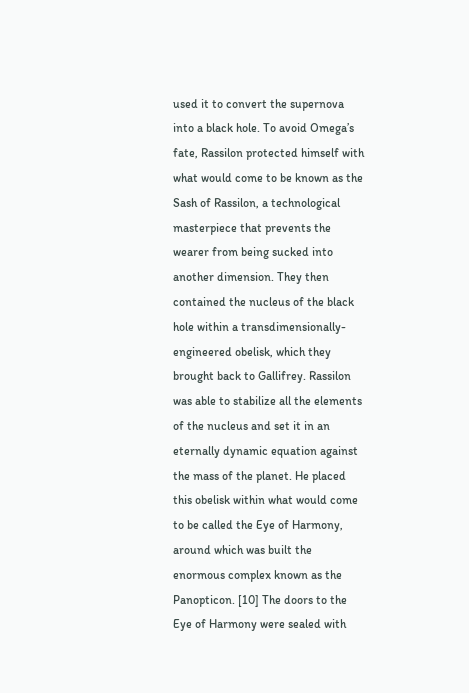used it to convert the supernova into a black hole. To avoid Omega’s fate, Rassilon protected himself with what would come to be known as the Sash of Rassilon, a technological masterpiece that prevents the wearer from being sucked into another dimension. They then contained the nucleus of the black hole within a transdimensionally-engineered obelisk, which they brought back to Gallifrey. Rassilon was able to stabilize all the elements of the nucleus and set it in an eternally dynamic equation against the mass of the planet. He placed this obelisk within what would come to be called the Eye of Harmony, around which was built the enormous complex known as the Panopticon. [10] The doors to the Eye of Harmony were sealed with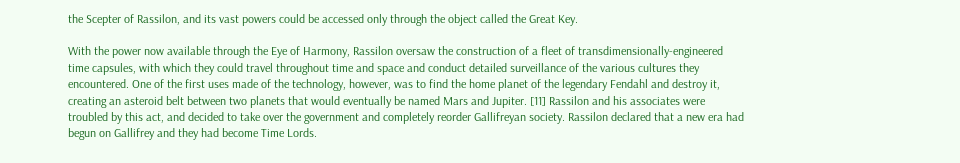the Scepter of Rassilon, and its vast powers could be accessed only through the object called the Great Key.

With the power now available through the Eye of Harmony, Rassilon oversaw the construction of a fleet of transdimensionally-engineered time capsules, with which they could travel throughout time and space and conduct detailed surveillance of the various cultures they encountered. One of the first uses made of the technology, however, was to find the home planet of the legendary Fendahl and destroy it, creating an asteroid belt between two planets that would eventually be named Mars and Jupiter. [11] Rassilon and his associates were troubled by this act, and decided to take over the government and completely reorder Gallifreyan society. Rassilon declared that a new era had begun on Gallifrey and they had become Time Lords.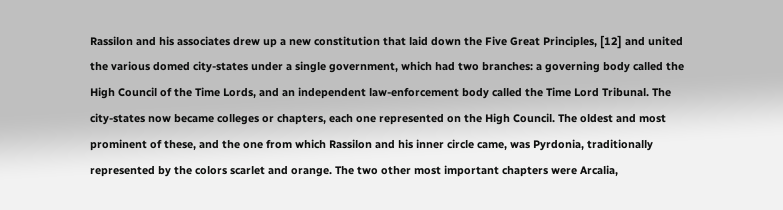Rassilon and his associates drew up a new constitution that laid down the Five Great Principles, [12] and united the various domed city-states under a single government, which had two branches: a governing body called the High Council of the Time Lords, and an independent law-enforcement body called the Time Lord Tribunal. The city-states now became colleges or chapters, each one represented on the High Council. The oldest and most prominent of these, and the one from which Rassilon and his inner circle came, was Pyrdonia, traditionally represented by the colors scarlet and orange. The two other most important chapters were Arcalia,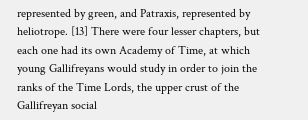represented by green, and Patraxis, represented by heliotrope. [13] There were four lesser chapters, but each one had its own Academy of Time, at which young Gallifreyans would study in order to join the ranks of the Time Lords, the upper crust of the Gallifreyan social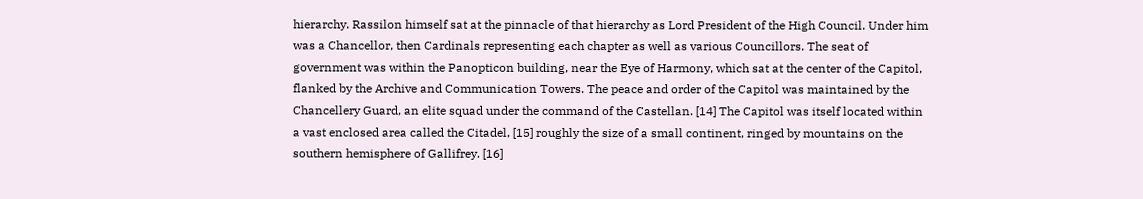hierarchy. Rassilon himself sat at the pinnacle of that hierarchy as Lord President of the High Council. Under him was a Chancellor, then Cardinals representing each chapter as well as various Councillors. The seat of government was within the Panopticon building, near the Eye of Harmony, which sat at the center of the Capitol, flanked by the Archive and Communication Towers. The peace and order of the Capitol was maintained by the Chancellery Guard, an elite squad under the command of the Castellan. [14] The Capitol was itself located within a vast enclosed area called the Citadel, [15] roughly the size of a small continent, ringed by mountains on the southern hemisphere of Gallifrey. [16]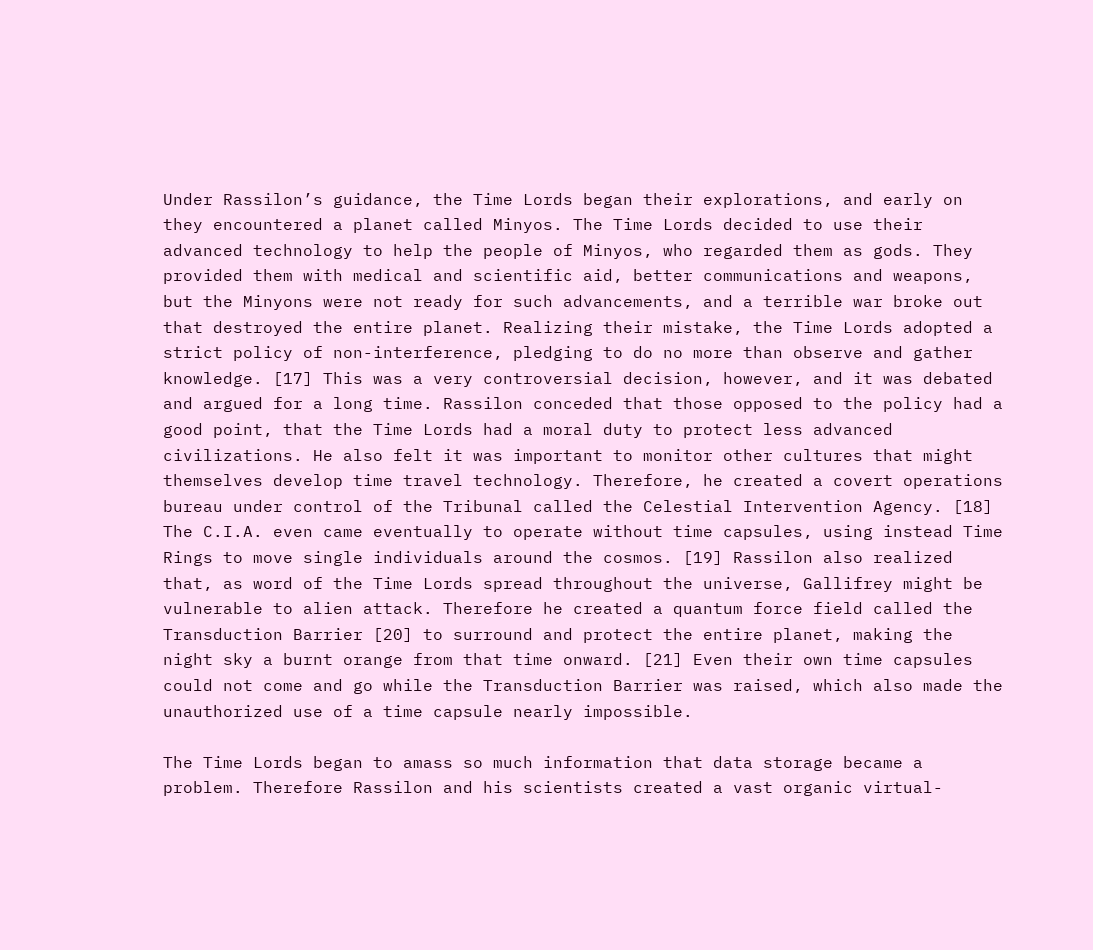Under Rassilon’s guidance, the Time Lords began their explorations, and early on they encountered a planet called Minyos. The Time Lords decided to use their advanced technology to help the people of Minyos, who regarded them as gods. They provided them with medical and scientific aid, better communications and weapons, but the Minyons were not ready for such advancements, and a terrible war broke out that destroyed the entire planet. Realizing their mistake, the Time Lords adopted a strict policy of non-interference, pledging to do no more than observe and gather knowledge. [17] This was a very controversial decision, however, and it was debated and argued for a long time. Rassilon conceded that those opposed to the policy had a good point, that the Time Lords had a moral duty to protect less advanced civilizations. He also felt it was important to monitor other cultures that might themselves develop time travel technology. Therefore, he created a covert operations bureau under control of the Tribunal called the Celestial Intervention Agency. [18] The C.I.A. even came eventually to operate without time capsules, using instead Time Rings to move single individuals around the cosmos. [19] Rassilon also realized that, as word of the Time Lords spread throughout the universe, Gallifrey might be vulnerable to alien attack. Therefore he created a quantum force field called the Transduction Barrier [20] to surround and protect the entire planet, making the night sky a burnt orange from that time onward. [21] Even their own time capsules could not come and go while the Transduction Barrier was raised, which also made the unauthorized use of a time capsule nearly impossible.

The Time Lords began to amass so much information that data storage became a problem. Therefore Rassilon and his scientists created a vast organic virtual-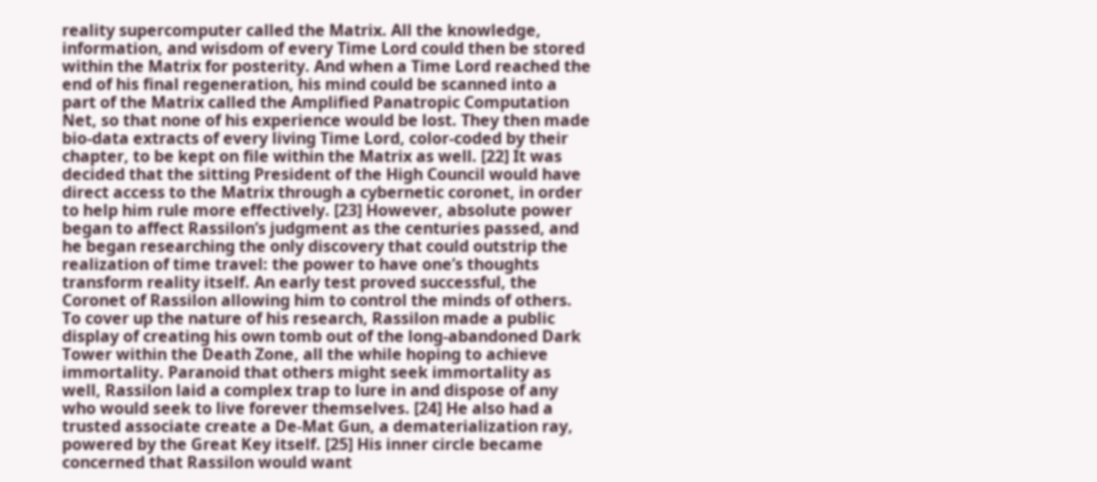reality supercomputer called the Matrix. All the knowledge, information, and wisdom of every Time Lord could then be stored within the Matrix for posterity. And when a Time Lord reached the end of his final regeneration, his mind could be scanned into a part of the Matrix called the Amplified Panatropic Computation Net, so that none of his experience would be lost. They then made bio-data extracts of every living Time Lord, color-coded by their chapter, to be kept on file within the Matrix as well. [22] It was decided that the sitting President of the High Council would have direct access to the Matrix through a cybernetic coronet, in order to help him rule more effectively. [23] However, absolute power began to affect Rassilon’s judgment as the centuries passed, and he began researching the only discovery that could outstrip the realization of time travel: the power to have one’s thoughts transform reality itself. An early test proved successful, the Coronet of Rassilon allowing him to control the minds of others. To cover up the nature of his research, Rassilon made a public display of creating his own tomb out of the long-abandoned Dark Tower within the Death Zone, all the while hoping to achieve immortality. Paranoid that others might seek immortality as well, Rassilon laid a complex trap to lure in and dispose of any who would seek to live forever themselves. [24] He also had a trusted associate create a De-Mat Gun, a dematerialization ray, powered by the Great Key itself. [25] His inner circle became concerned that Rassilon would want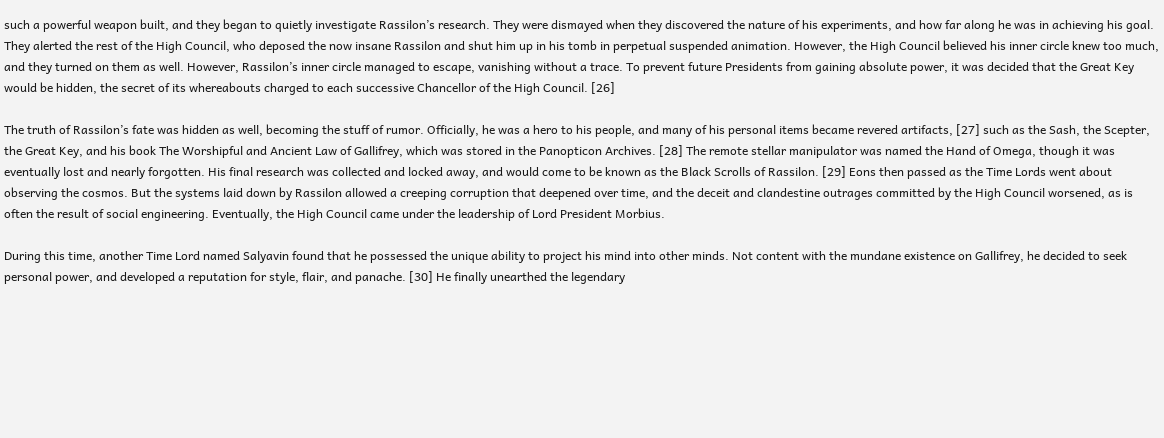such a powerful weapon built, and they began to quietly investigate Rassilon’s research. They were dismayed when they discovered the nature of his experiments, and how far along he was in achieving his goal. They alerted the rest of the High Council, who deposed the now insane Rassilon and shut him up in his tomb in perpetual suspended animation. However, the High Council believed his inner circle knew too much, and they turned on them as well. However, Rassilon’s inner circle managed to escape, vanishing without a trace. To prevent future Presidents from gaining absolute power, it was decided that the Great Key would be hidden, the secret of its whereabouts charged to each successive Chancellor of the High Council. [26]

The truth of Rassilon’s fate was hidden as well, becoming the stuff of rumor. Officially, he was a hero to his people, and many of his personal items became revered artifacts, [27] such as the Sash, the Scepter, the Great Key, and his book The Worshipful and Ancient Law of Gallifrey, which was stored in the Panopticon Archives. [28] The remote stellar manipulator was named the Hand of Omega, though it was eventually lost and nearly forgotten. His final research was collected and locked away, and would come to be known as the Black Scrolls of Rassilon. [29] Eons then passed as the Time Lords went about observing the cosmos. But the systems laid down by Rassilon allowed a creeping corruption that deepened over time, and the deceit and clandestine outrages committed by the High Council worsened, as is often the result of social engineering. Eventually, the High Council came under the leadership of Lord President Morbius.

During this time, another Time Lord named Salyavin found that he possessed the unique ability to project his mind into other minds. Not content with the mundane existence on Gallifrey, he decided to seek personal power, and developed a reputation for style, flair, and panache. [30] He finally unearthed the legendary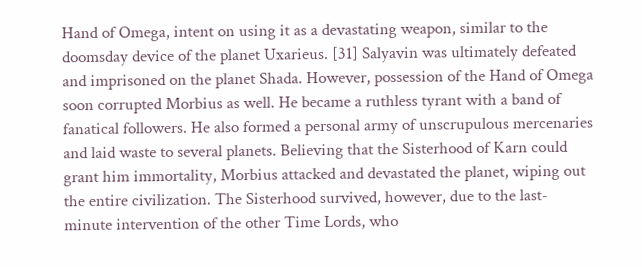Hand of Omega, intent on using it as a devastating weapon, similar to the doomsday device of the planet Uxarieus. [31] Salyavin was ultimately defeated and imprisoned on the planet Shada. However, possession of the Hand of Omega soon corrupted Morbius as well. He became a ruthless tyrant with a band of fanatical followers. He also formed a personal army of unscrupulous mercenaries and laid waste to several planets. Believing that the Sisterhood of Karn could grant him immortality, Morbius attacked and devastated the planet, wiping out the entire civilization. The Sisterhood survived, however, due to the last-minute intervention of the other Time Lords, who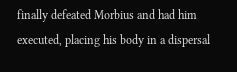finally defeated Morbius and had him executed, placing his body in a dispersal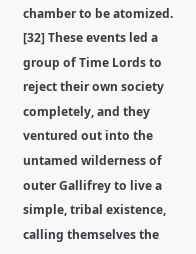chamber to be atomized. [32] These events led a group of Time Lords to reject their own society completely, and they ventured out into the untamed wilderness of outer Gallifrey to live a simple, tribal existence, calling themselves the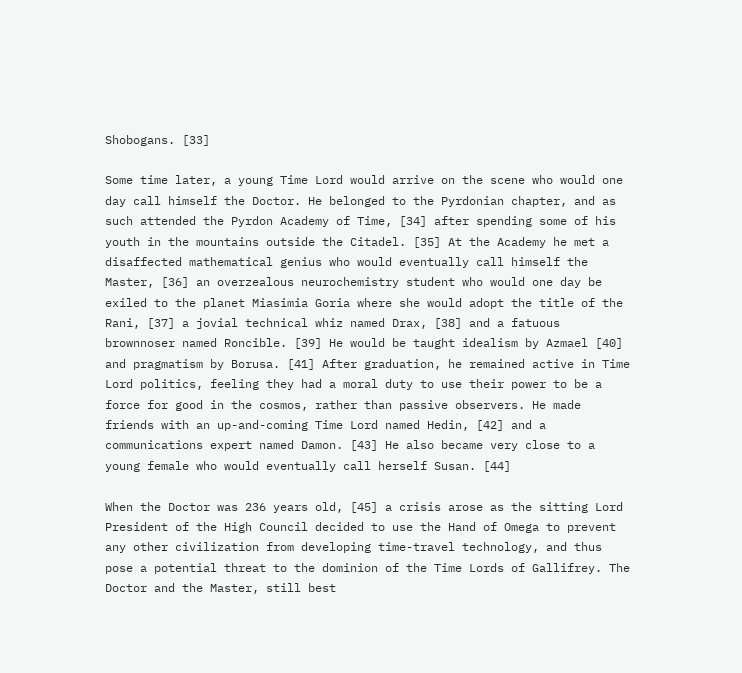Shobogans. [33]

Some time later, a young Time Lord would arrive on the scene who would one day call himself the Doctor. He belonged to the Pyrdonian chapter, and as such attended the Pyrdon Academy of Time, [34] after spending some of his youth in the mountains outside the Citadel. [35] At the Academy he met a disaffected mathematical genius who would eventually call himself the Master, [36] an overzealous neurochemistry student who would one day be exiled to the planet Miasimia Goria where she would adopt the title of the Rani, [37] a jovial technical whiz named Drax, [38] and a fatuous brownnoser named Roncible. [39] He would be taught idealism by Azmael [40] and pragmatism by Borusa. [41] After graduation, he remained active in Time Lord politics, feeling they had a moral duty to use their power to be a force for good in the cosmos, rather than passive observers. He made friends with an up-and-coming Time Lord named Hedin, [42] and a communications expert named Damon. [43] He also became very close to a young female who would eventually call herself Susan. [44]

When the Doctor was 236 years old, [45] a crisis arose as the sitting Lord President of the High Council decided to use the Hand of Omega to prevent any other civilization from developing time-travel technology, and thus pose a potential threat to the dominion of the Time Lords of Gallifrey. The Doctor and the Master, still best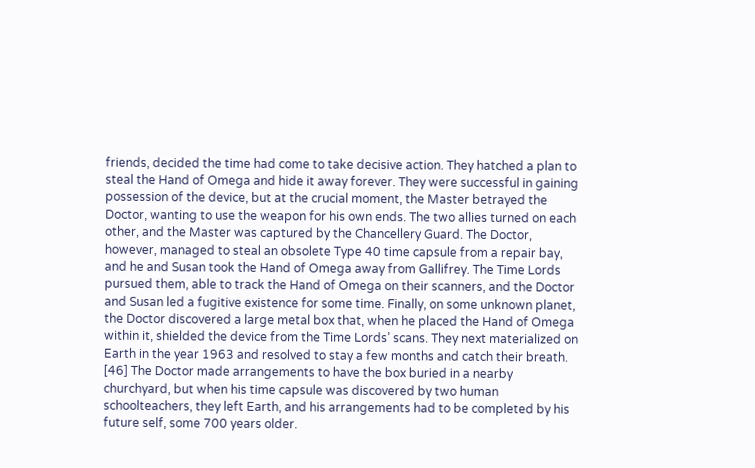friends, decided the time had come to take decisive action. They hatched a plan to steal the Hand of Omega and hide it away forever. They were successful in gaining possession of the device, but at the crucial moment, the Master betrayed the Doctor, wanting to use the weapon for his own ends. The two allies turned on each other, and the Master was captured by the Chancellery Guard. The Doctor, however, managed to steal an obsolete Type 40 time capsule from a repair bay, and he and Susan took the Hand of Omega away from Gallifrey. The Time Lords pursued them, able to track the Hand of Omega on their scanners, and the Doctor and Susan led a fugitive existence for some time. Finally, on some unknown planet, the Doctor discovered a large metal box that, when he placed the Hand of Omega within it, shielded the device from the Time Lords’ scans. They next materialized on Earth in the year 1963 and resolved to stay a few months and catch their breath. [46] The Doctor made arrangements to have the box buried in a nearby churchyard, but when his time capsule was discovered by two human schoolteachers, they left Earth, and his arrangements had to be completed by his future self, some 700 years older.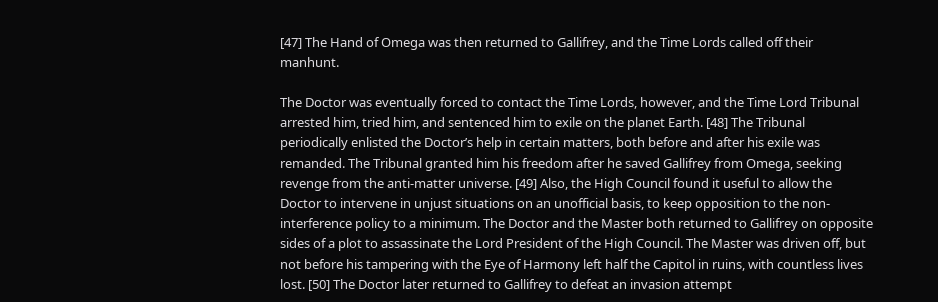[47] The Hand of Omega was then returned to Gallifrey, and the Time Lords called off their manhunt.

The Doctor was eventually forced to contact the Time Lords, however, and the Time Lord Tribunal arrested him, tried him, and sentenced him to exile on the planet Earth. [48] The Tribunal periodically enlisted the Doctor’s help in certain matters, both before and after his exile was remanded. The Tribunal granted him his freedom after he saved Gallifrey from Omega, seeking revenge from the anti-matter universe. [49] Also, the High Council found it useful to allow the Doctor to intervene in unjust situations on an unofficial basis, to keep opposition to the non-interference policy to a minimum. The Doctor and the Master both returned to Gallifrey on opposite sides of a plot to assassinate the Lord President of the High Council. The Master was driven off, but not before his tampering with the Eye of Harmony left half the Capitol in ruins, with countless lives lost. [50] The Doctor later returned to Gallifrey to defeat an invasion attempt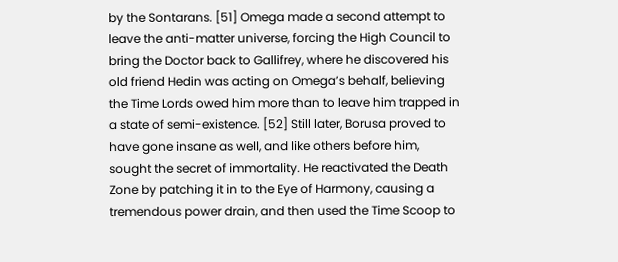by the Sontarans. [51] Omega made a second attempt to leave the anti-matter universe, forcing the High Council to bring the Doctor back to Gallifrey, where he discovered his old friend Hedin was acting on Omega’s behalf, believing the Time Lords owed him more than to leave him trapped in a state of semi-existence. [52] Still later, Borusa proved to have gone insane as well, and like others before him, sought the secret of immortality. He reactivated the Death Zone by patching it in to the Eye of Harmony, causing a tremendous power drain, and then used the Time Scoop to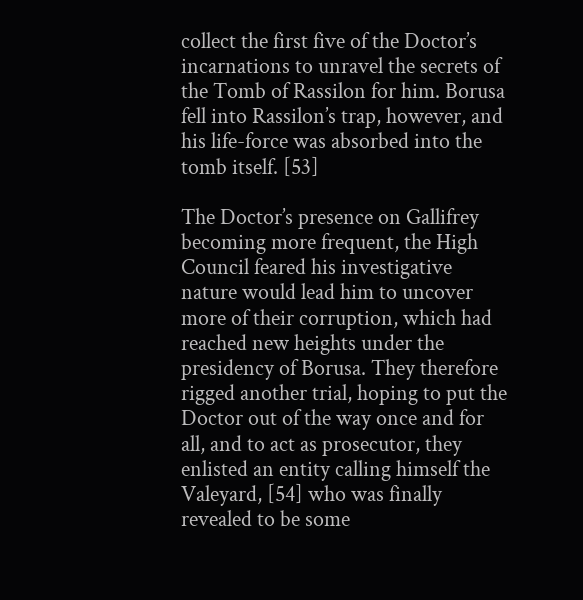collect the first five of the Doctor’s incarnations to unravel the secrets of the Tomb of Rassilon for him. Borusa fell into Rassilon’s trap, however, and his life-force was absorbed into the tomb itself. [53]

The Doctor’s presence on Gallifrey becoming more frequent, the High Council feared his investigative nature would lead him to uncover more of their corruption, which had reached new heights under the presidency of Borusa. They therefore rigged another trial, hoping to put the Doctor out of the way once and for all, and to act as prosecutor, they enlisted an entity calling himself the Valeyard, [54] who was finally revealed to be some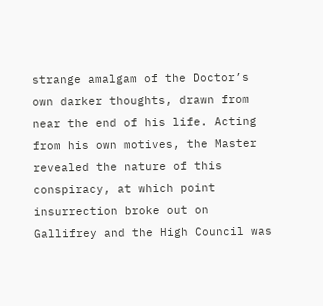strange amalgam of the Doctor’s own darker thoughts, drawn from near the end of his life. Acting from his own motives, the Master revealed the nature of this conspiracy, at which point insurrection broke out on Gallifrey and the High Council was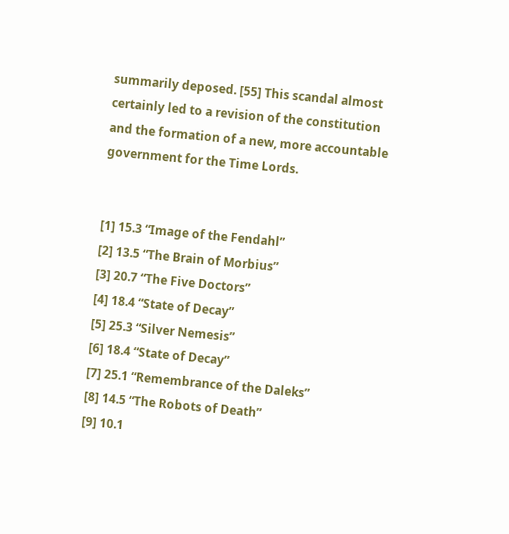summarily deposed. [55] This scandal almost certainly led to a revision of the constitution and the formation of a new, more accountable government for the Time Lords.


[1] 15.3 “Image of the Fendahl”
[2] 13.5 “The Brain of Morbius”
[3] 20.7 “The Five Doctors”
[4] 18.4 “State of Decay”
[5] 25.3 “Silver Nemesis”
[6] 18.4 “State of Decay”
[7] 25.1 “Remembrance of the Daleks”
[8] 14.5 “The Robots of Death”
[9] 10.1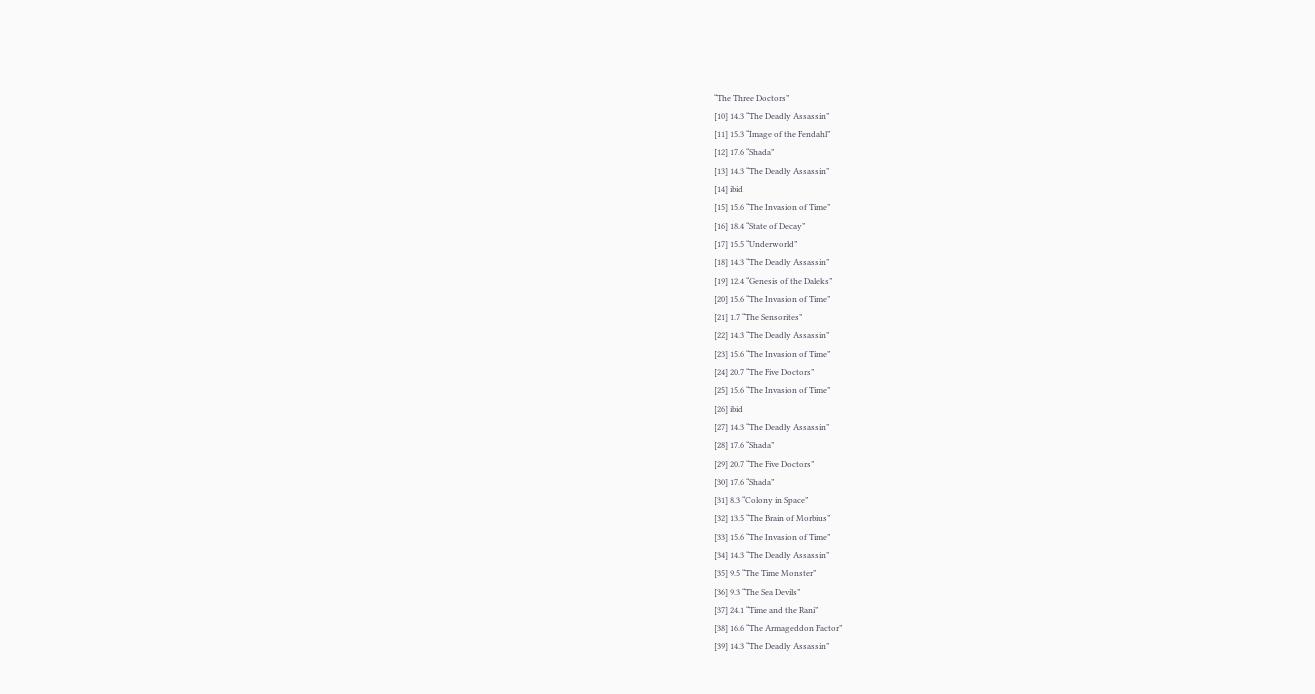“The Three Doctors”
[10] 14.3 “The Deadly Assassin”
[11] 15.3 “Image of the Fendahl”
[12] 17.6 “Shada”
[13] 14.3 “The Deadly Assassin”
[14] ibid
[15] 15.6 “The Invasion of Time”
[16] 18.4 “State of Decay”
[17] 15.5 “Underworld”
[18] 14.3 “The Deadly Assassin”
[19] 12.4 “Genesis of the Daleks”
[20] 15.6 “The Invasion of Time”
[21] 1.7 “The Sensorites”
[22] 14.3 “The Deadly Assassin”
[23] 15.6 “The Invasion of Time”
[24] 20.7 “The Five Doctors”
[25] 15.6 “The Invasion of Time”
[26] ibid
[27] 14.3 “The Deadly Assassin”
[28] 17.6 “Shada”
[29] 20.7 “The Five Doctors”
[30] 17.6 “Shada”
[31] 8.3 “Colony in Space”
[32] 13.5 “The Brain of Morbius”
[33] 15.6 “The Invasion of Time”
[34] 14.3 “The Deadly Assassin”
[35] 9.5 “The Time Monster”
[36] 9.3 “The Sea Devils”
[37] 24.1 “Time and the Rani”
[38] 16.6 “The Armageddon Factor”
[39] 14.3 “The Deadly Assassin”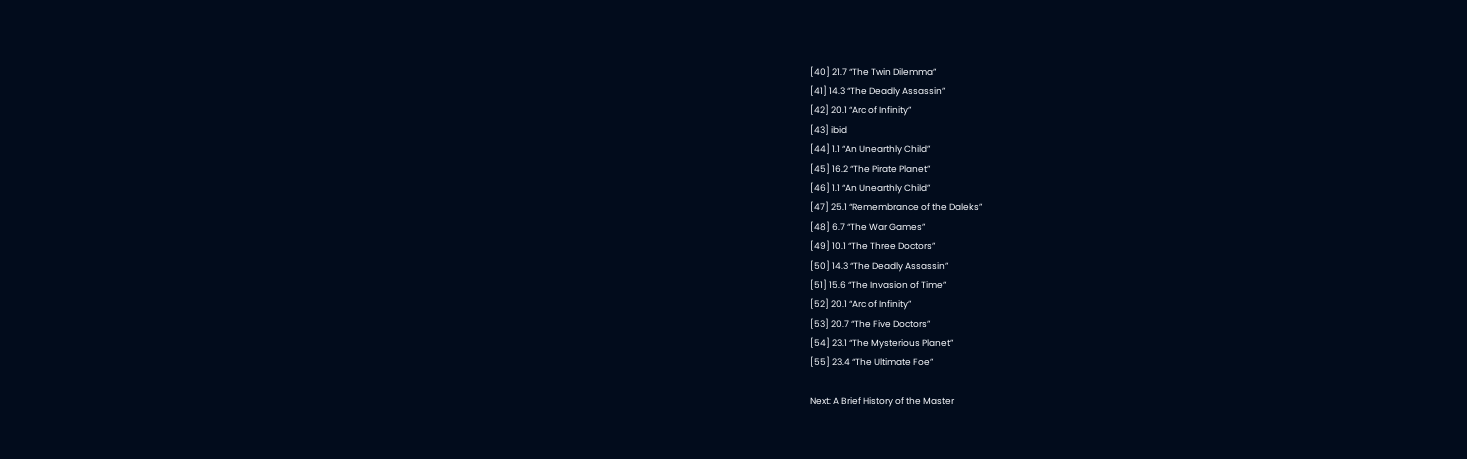[40] 21.7 “The Twin Dilemma”
[41] 14.3 “The Deadly Assassin”
[42] 20.1 “Arc of Infinity”
[43] ibid
[44] 1.1 “An Unearthly Child”
[45] 16.2 “The Pirate Planet”
[46] 1.1 “An Unearthly Child”
[47] 25.1 “Remembrance of the Daleks”
[48] 6.7 “The War Games”
[49] 10.1 “The Three Doctors”
[50] 14.3 “The Deadly Assassin”
[51] 15.6 “The Invasion of Time”
[52] 20.1 “Arc of Infinity”
[53] 20.7 “The Five Doctors”
[54] 23.1 “The Mysterious Planet”
[55] 23.4 “The Ultimate Foe”

Next: A Brief History of the Master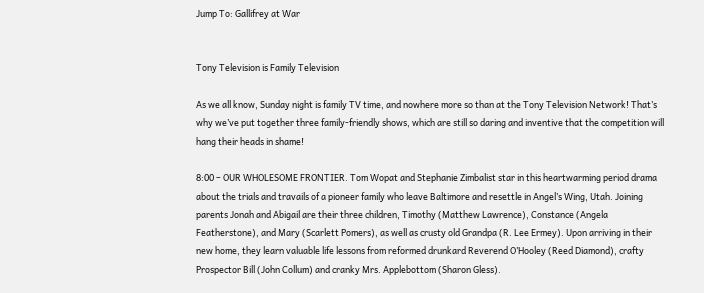Jump To: Gallifrey at War


Tony Television is Family Television

As we all know, Sunday night is family TV time, and nowhere more so than at the Tony Television Network! That’s why we’ve put together three family-friendly shows, which are still so daring and inventive that the competition will hang their heads in shame!

8:00 – OUR WHOLESOME FRONTIER. Tom Wopat and Stephanie Zimbalist star in this heartwarming period drama about the trials and travails of a pioneer family who leave Baltimore and resettle in Angel’s Wing, Utah. Joining parents Jonah and Abigail are their three children, Timothy (Matthew Lawrence), Constance (Angela Featherstone), and Mary (Scarlett Pomers), as well as crusty old Grandpa (R. Lee Ermey). Upon arriving in their new home, they learn valuable life lessons from reformed drunkard Reverend O’Hooley (Reed Diamond), crafty Prospector Bill (John Collum) and cranky Mrs. Applebottom (Sharon Gless).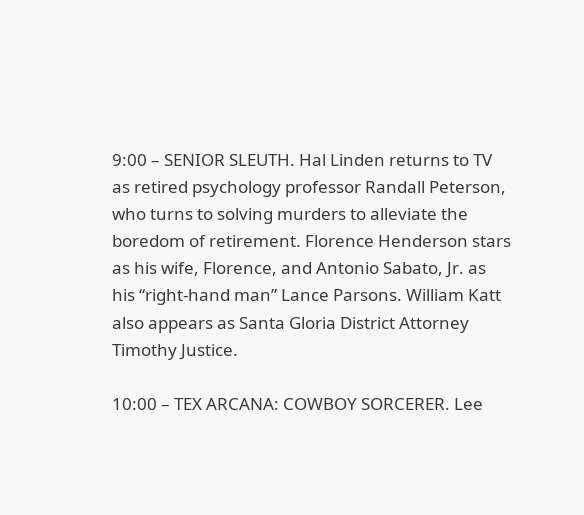9:00 – SENIOR SLEUTH. Hal Linden returns to TV as retired psychology professor Randall Peterson, who turns to solving murders to alleviate the boredom of retirement. Florence Henderson stars as his wife, Florence, and Antonio Sabato, Jr. as his “right-hand man” Lance Parsons. William Katt also appears as Santa Gloria District Attorney Timothy Justice.

10:00 – TEX ARCANA: COWBOY SORCERER. Lee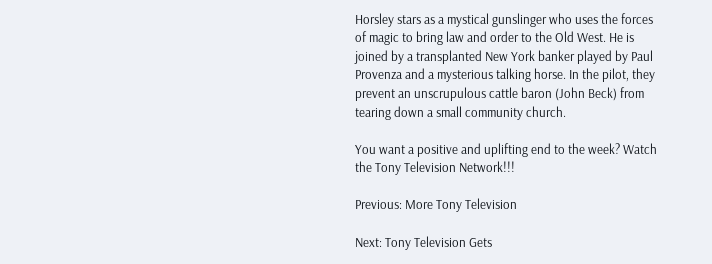Horsley stars as a mystical gunslinger who uses the forces of magic to bring law and order to the Old West. He is joined by a transplanted New York banker played by Paul Provenza and a mysterious talking horse. In the pilot, they prevent an unscrupulous cattle baron (John Beck) from tearing down a small community church.

You want a positive and uplifting end to the week? Watch the Tony Television Network!!!

Previous: More Tony Television

Next: Tony Television Gets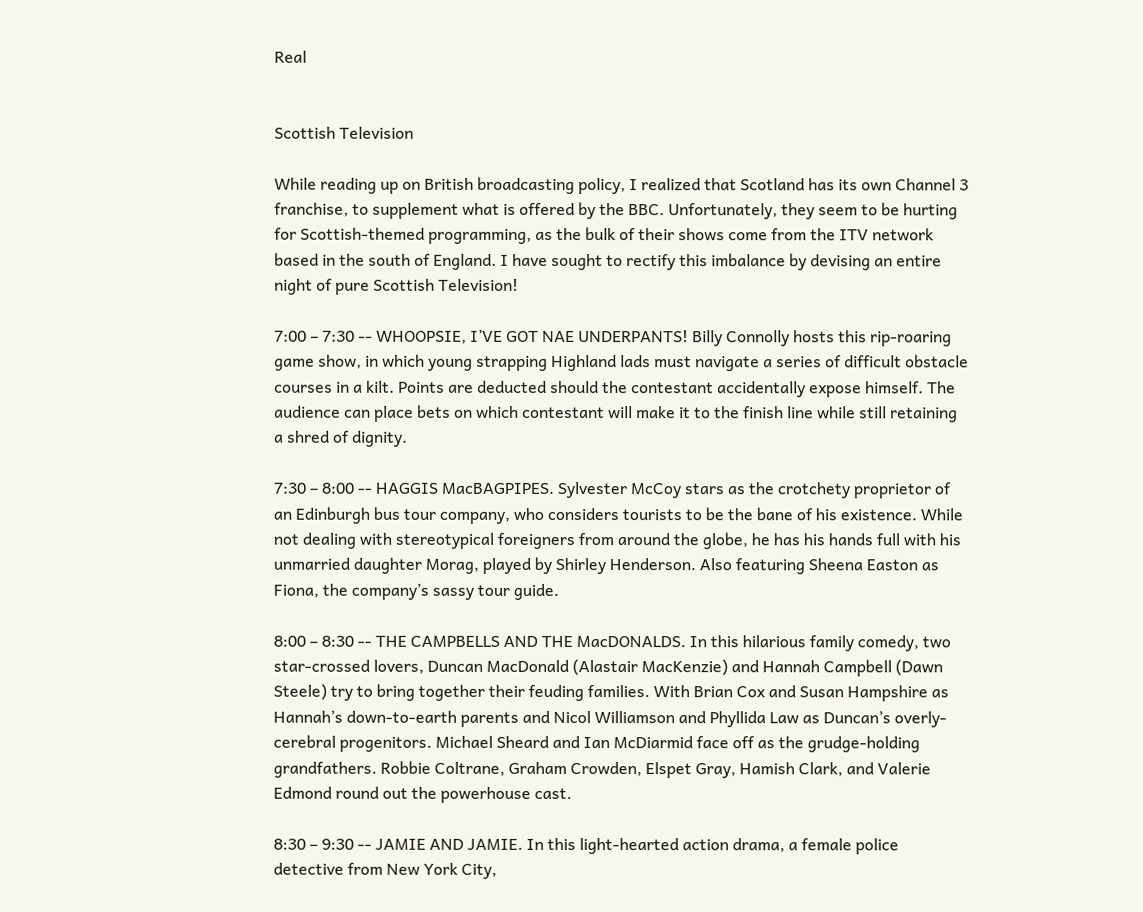Real


Scottish Television

While reading up on British broadcasting policy, I realized that Scotland has its own Channel 3 franchise, to supplement what is offered by the BBC. Unfortunately, they seem to be hurting for Scottish-themed programming, as the bulk of their shows come from the ITV network based in the south of England. I have sought to rectify this imbalance by devising an entire night of pure Scottish Television!

7:00 – 7:30 -- WHOOPSIE, I’VE GOT NAE UNDERPANTS! Billy Connolly hosts this rip-roaring game show, in which young strapping Highland lads must navigate a series of difficult obstacle courses in a kilt. Points are deducted should the contestant accidentally expose himself. The audience can place bets on which contestant will make it to the finish line while still retaining a shred of dignity.

7:30 – 8:00 -- HAGGIS MacBAGPIPES. Sylvester McCoy stars as the crotchety proprietor of an Edinburgh bus tour company, who considers tourists to be the bane of his existence. While not dealing with stereotypical foreigners from around the globe, he has his hands full with his unmarried daughter Morag, played by Shirley Henderson. Also featuring Sheena Easton as Fiona, the company’s sassy tour guide.

8:00 – 8:30 -- THE CAMPBELLS AND THE MacDONALDS. In this hilarious family comedy, two star-crossed lovers, Duncan MacDonald (Alastair MacKenzie) and Hannah Campbell (Dawn Steele) try to bring together their feuding families. With Brian Cox and Susan Hampshire as Hannah’s down-to-earth parents and Nicol Williamson and Phyllida Law as Duncan’s overly-cerebral progenitors. Michael Sheard and Ian McDiarmid face off as the grudge-holding grandfathers. Robbie Coltrane, Graham Crowden, Elspet Gray, Hamish Clark, and Valerie Edmond round out the powerhouse cast.

8:30 – 9:30 -- JAMIE AND JAMIE. In this light-hearted action drama, a female police detective from New York City,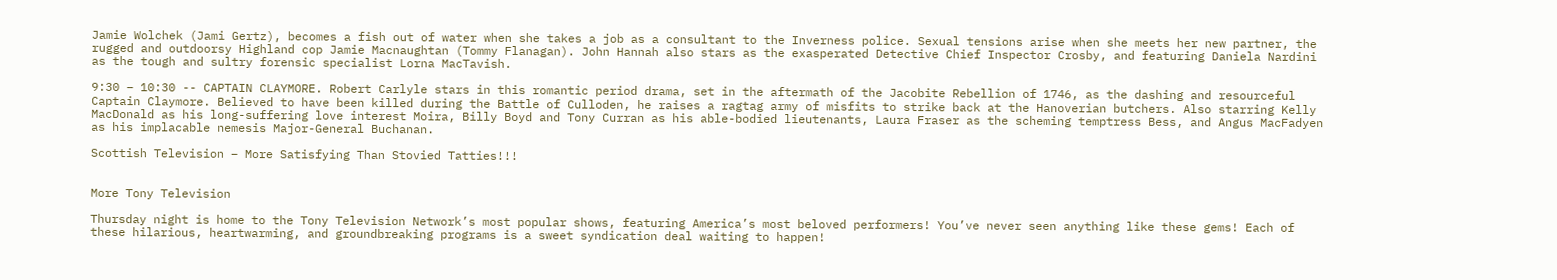Jamie Wolchek (Jami Gertz), becomes a fish out of water when she takes a job as a consultant to the Inverness police. Sexual tensions arise when she meets her new partner, the rugged and outdoorsy Highland cop Jamie Macnaughtan (Tommy Flanagan). John Hannah also stars as the exasperated Detective Chief Inspector Crosby, and featuring Daniela Nardini as the tough and sultry forensic specialist Lorna MacTavish.

9:30 – 10:30 -- CAPTAIN CLAYMORE. Robert Carlyle stars in this romantic period drama, set in the aftermath of the Jacobite Rebellion of 1746, as the dashing and resourceful Captain Claymore. Believed to have been killed during the Battle of Culloden, he raises a ragtag army of misfits to strike back at the Hanoverian butchers. Also starring Kelly MacDonald as his long-suffering love interest Moira, Billy Boyd and Tony Curran as his able-bodied lieutenants, Laura Fraser as the scheming temptress Bess, and Angus MacFadyen as his implacable nemesis Major-General Buchanan.

Scottish Television – More Satisfying Than Stovied Tatties!!!


More Tony Television

Thursday night is home to the Tony Television Network’s most popular shows, featuring America’s most beloved performers! You’ve never seen anything like these gems! Each of these hilarious, heartwarming, and groundbreaking programs is a sweet syndication deal waiting to happen!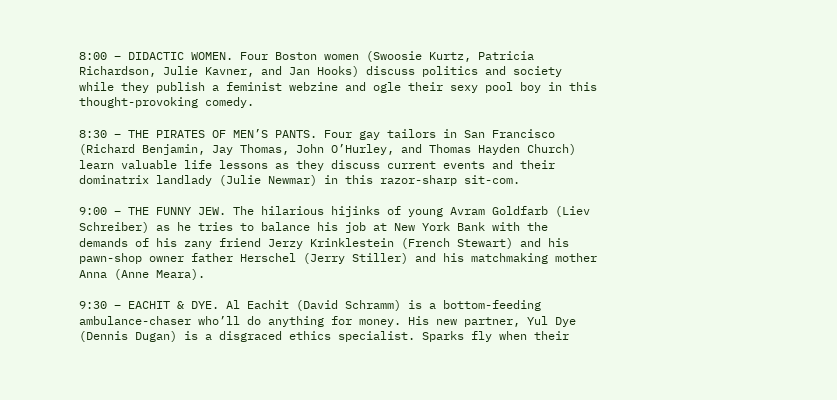8:00 – DIDACTIC WOMEN. Four Boston women (Swoosie Kurtz, Patricia Richardson, Julie Kavner, and Jan Hooks) discuss politics and society while they publish a feminist webzine and ogle their sexy pool boy in this thought-provoking comedy.

8:30 – THE PIRATES OF MEN’S PANTS. Four gay tailors in San Francisco (Richard Benjamin, Jay Thomas, John O’Hurley, and Thomas Hayden Church) learn valuable life lessons as they discuss current events and their dominatrix landlady (Julie Newmar) in this razor-sharp sit-com.

9:00 – THE FUNNY JEW. The hilarious hijinks of young Avram Goldfarb (Liev Schreiber) as he tries to balance his job at New York Bank with the demands of his zany friend Jerzy Krinklestein (French Stewart) and his pawn-shop owner father Herschel (Jerry Stiller) and his matchmaking mother Anna (Anne Meara).

9:30 – EACHIT & DYE. Al Eachit (David Schramm) is a bottom-feeding ambulance-chaser who’ll do anything for money. His new partner, Yul Dye (Dennis Dugan) is a disgraced ethics specialist. Sparks fly when their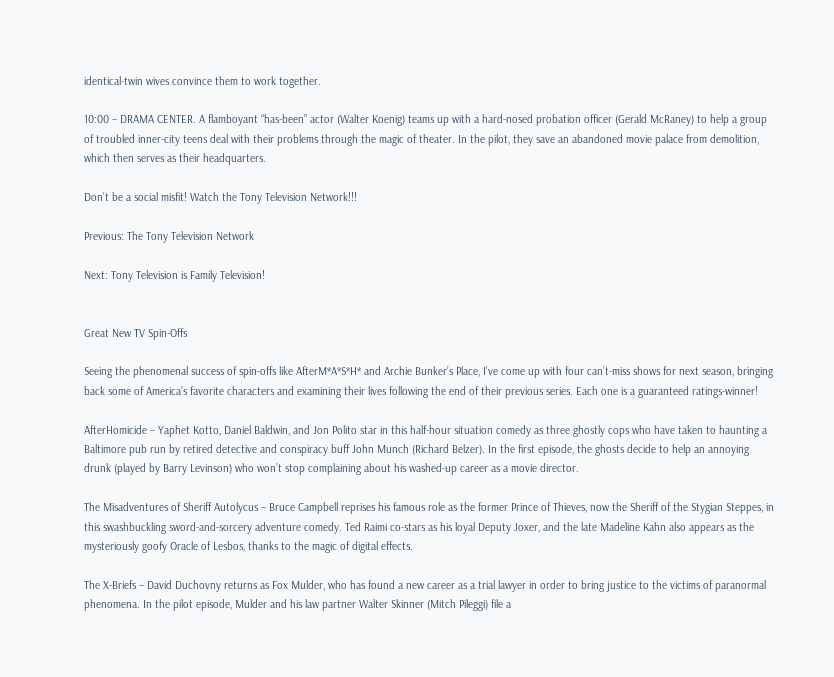identical-twin wives convince them to work together.

10:00 – DRAMA CENTER. A flamboyant “has-been” actor (Walter Koenig) teams up with a hard-nosed probation officer (Gerald McRaney) to help a group of troubled inner-city teens deal with their problems through the magic of theater. In the pilot, they save an abandoned movie palace from demolition, which then serves as their headquarters.

Don’t be a social misfit! Watch the Tony Television Network!!!

Previous: The Tony Television Network

Next: Tony Television is Family Television!


Great New TV Spin-Offs

Seeing the phenomenal success of spin-offs like AfterM*A*S*H* and Archie Bunker’s Place, I’ve come up with four can’t-miss shows for next season, bringing back some of America’s favorite characters and examining their lives following the end of their previous series. Each one is a guaranteed ratings-winner!

AfterHomicide – Yaphet Kotto, Daniel Baldwin, and Jon Polito star in this half-hour situation comedy as three ghostly cops who have taken to haunting a Baltimore pub run by retired detective and conspiracy buff John Munch (Richard Belzer). In the first episode, the ghosts decide to help an annoying drunk (played by Barry Levinson) who won’t stop complaining about his washed-up career as a movie director.

The Misadventures of Sheriff Autolycus – Bruce Campbell reprises his famous role as the former Prince of Thieves, now the Sheriff of the Stygian Steppes, in this swashbuckling sword-and-sorcery adventure comedy. Ted Raimi co-stars as his loyal Deputy Joxer, and the late Madeline Kahn also appears as the mysteriously goofy Oracle of Lesbos, thanks to the magic of digital effects.

The X-Briefs – David Duchovny returns as Fox Mulder, who has found a new career as a trial lawyer in order to bring justice to the victims of paranormal phenomena. In the pilot episode, Mulder and his law partner Walter Skinner (Mitch Pileggi) file a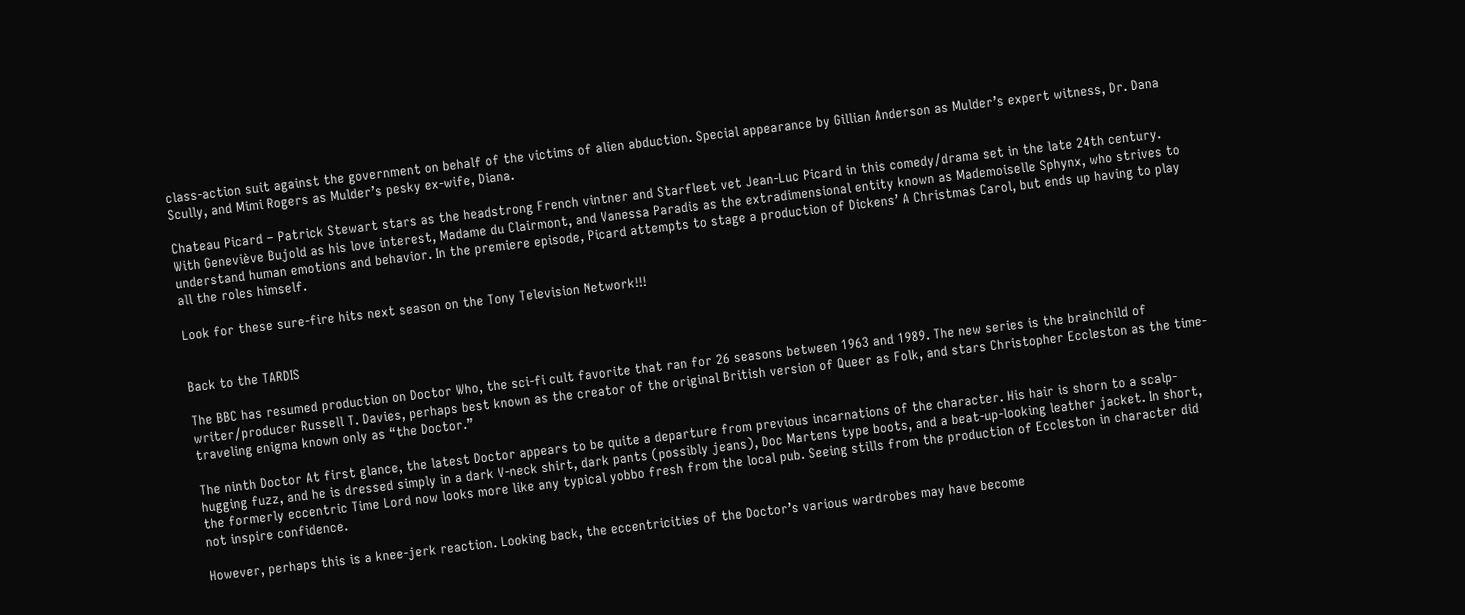class-action suit against the government on behalf of the victims of alien abduction. Special appearance by Gillian Anderson as Mulder’s expert witness, Dr. Dana Scully, and Mimi Rogers as Mulder’s pesky ex-wife, Diana.

Chateau Picard – Patrick Stewart stars as the headstrong French vintner and Starfleet vet Jean-Luc Picard in this comedy/drama set in the late 24th century. With Geneviève Bujold as his love interest, Madame du Clairmont, and Vanessa Paradis as the extradimensional entity known as Mademoiselle Sphynx, who strives to understand human emotions and behavior. In the premiere episode, Picard attempts to stage a production of Dickens’ A Christmas Carol, but ends up having to play all the roles himself.

Look for these sure-fire hits next season on the Tony Television Network!!!


Back to the TARDIS

The BBC has resumed production on Doctor Who, the sci-fi cult favorite that ran for 26 seasons between 1963 and 1989. The new series is the brainchild of writer/producer Russell T. Davies, perhaps best known as the creator of the original British version of Queer as Folk, and stars Christopher Eccleston as the time-traveling enigma known only as “the Doctor.”

The ninth Doctor At first glance, the latest Doctor appears to be quite a departure from previous incarnations of the character. His hair is shorn to a scalp-hugging fuzz, and he is dressed simply in a dark V-neck shirt, dark pants (possibly jeans), Doc Martens type boots, and a beat-up-looking leather jacket. In short, the formerly eccentric Time Lord now looks more like any typical yobbo fresh from the local pub. Seeing stills from the production of Eccleston in character did not inspire confidence.

However, perhaps this is a knee-jerk reaction. Looking back, the eccentricities of the Doctor’s various wardrobes may have become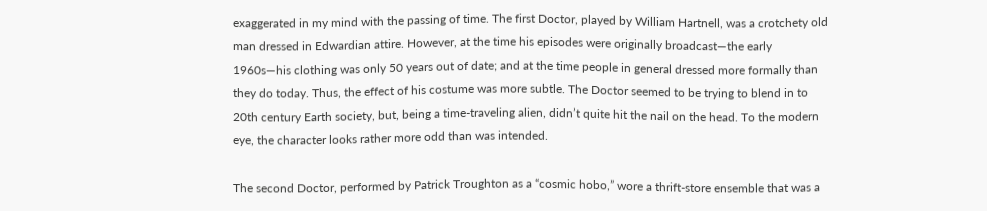exaggerated in my mind with the passing of time. The first Doctor, played by William Hartnell, was a crotchety old man dressed in Edwardian attire. However, at the time his episodes were originally broadcast—the early 1960s—his clothing was only 50 years out of date; and at the time people in general dressed more formally than they do today. Thus, the effect of his costume was more subtle. The Doctor seemed to be trying to blend in to 20th century Earth society, but, being a time-traveling alien, didn’t quite hit the nail on the head. To the modern eye, the character looks rather more odd than was intended.

The second Doctor, performed by Patrick Troughton as a “cosmic hobo,” wore a thrift-store ensemble that was a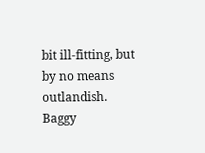bit ill-fitting, but by no means outlandish. Baggy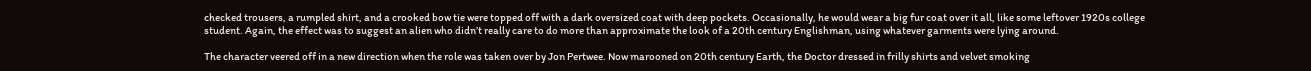checked trousers, a rumpled shirt, and a crooked bow tie were topped off with a dark oversized coat with deep pockets. Occasionally, he would wear a big fur coat over it all, like some leftover 1920s college student. Again, the effect was to suggest an alien who didn’t really care to do more than approximate the look of a 20th century Englishman, using whatever garments were lying around.

The character veered off in a new direction when the role was taken over by Jon Pertwee. Now marooned on 20th century Earth, the Doctor dressed in frilly shirts and velvet smoking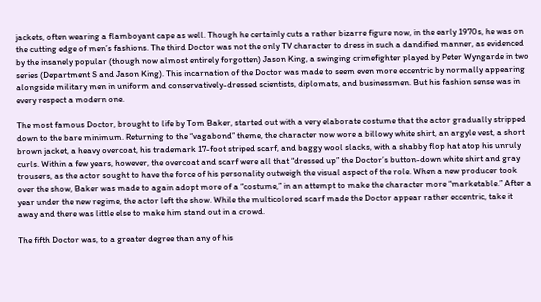jackets, often wearing a flamboyant cape as well. Though he certainly cuts a rather bizarre figure now, in the early 1970s, he was on the cutting edge of men’s fashions. The third Doctor was not the only TV character to dress in such a dandified manner, as evidenced by the insanely popular (though now almost entirely forgotten) Jason King, a swinging crimefighter played by Peter Wyngarde in two series (Department S and Jason King). This incarnation of the Doctor was made to seem even more eccentric by normally appearing alongside military men in uniform and conservatively-dressed scientists, diplomats, and businessmen. But his fashion sense was in every respect a modern one.

The most famous Doctor, brought to life by Tom Baker, started out with a very elaborate costume that the actor gradually stripped down to the bare minimum. Returning to the “vagabond” theme, the character now wore a billowy white shirt, an argyle vest, a short brown jacket, a heavy overcoat, his trademark 17-foot striped scarf, and baggy wool slacks, with a shabby flop hat atop his unruly curls. Within a few years, however, the overcoat and scarf were all that “dressed up” the Doctor’s button-down white shirt and gray trousers, as the actor sought to have the force of his personality outweigh the visual aspect of the role. When a new producer took over the show, Baker was made to again adopt more of a “costume,” in an attempt to make the character more “marketable.” After a year under the new regime, the actor left the show. While the multicolored scarf made the Doctor appear rather eccentric, take it away and there was little else to make him stand out in a crowd.

The fifth Doctor was, to a greater degree than any of his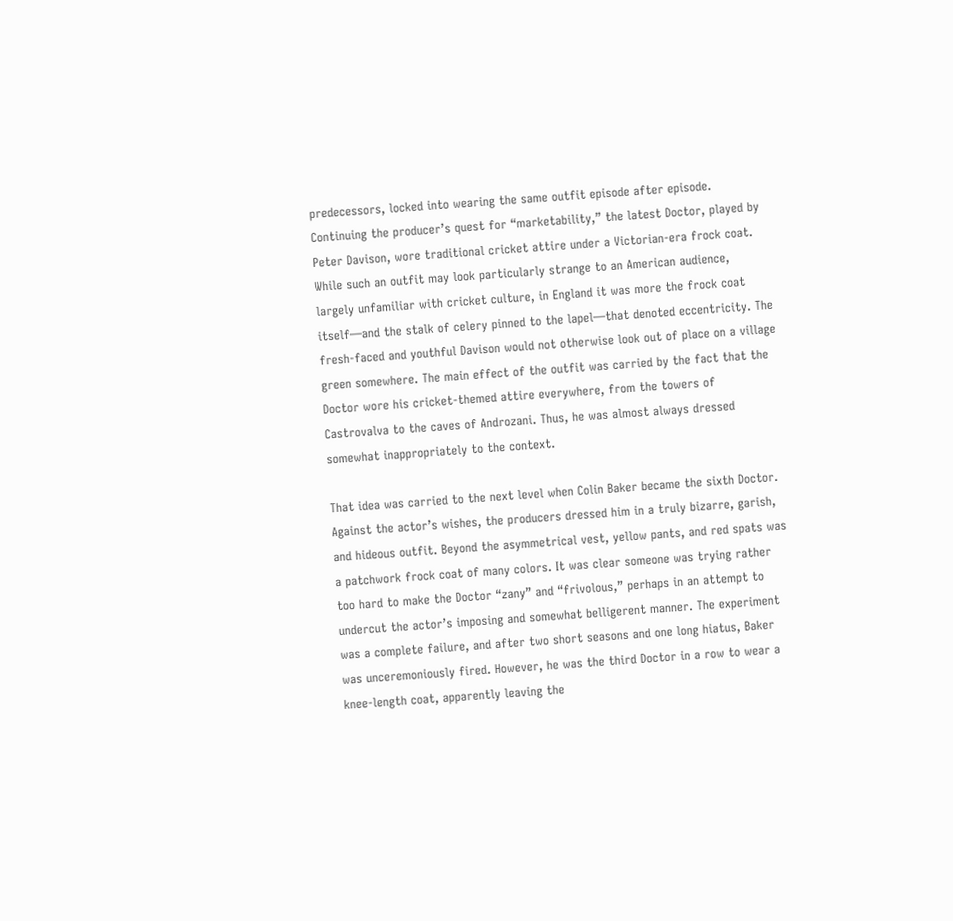predecessors, locked into wearing the same outfit episode after episode. Continuing the producer’s quest for “marketability,” the latest Doctor, played by Peter Davison, wore traditional cricket attire under a Victorian-era frock coat. While such an outfit may look particularly strange to an American audience, largely unfamiliar with cricket culture, in England it was more the frock coat itself—and the stalk of celery pinned to the lapel—that denoted eccentricity. The fresh-faced and youthful Davison would not otherwise look out of place on a village green somewhere. The main effect of the outfit was carried by the fact that the Doctor wore his cricket-themed attire everywhere, from the towers of Castrovalva to the caves of Androzani. Thus, he was almost always dressed somewhat inappropriately to the context.

That idea was carried to the next level when Colin Baker became the sixth Doctor. Against the actor’s wishes, the producers dressed him in a truly bizarre, garish, and hideous outfit. Beyond the asymmetrical vest, yellow pants, and red spats was a patchwork frock coat of many colors. It was clear someone was trying rather too hard to make the Doctor “zany” and “frivolous,” perhaps in an attempt to undercut the actor’s imposing and somewhat belligerent manner. The experiment was a complete failure, and after two short seasons and one long hiatus, Baker was unceremoniously fired. However, he was the third Doctor in a row to wear a knee-length coat, apparently leaving the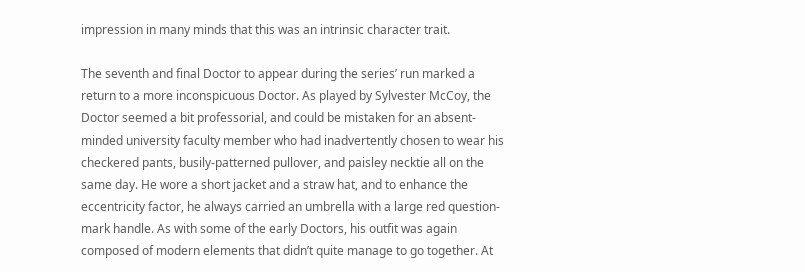impression in many minds that this was an intrinsic character trait.

The seventh and final Doctor to appear during the series’ run marked a return to a more inconspicuous Doctor. As played by Sylvester McCoy, the Doctor seemed a bit professorial, and could be mistaken for an absent-minded university faculty member who had inadvertently chosen to wear his checkered pants, busily-patterned pullover, and paisley necktie all on the same day. He wore a short jacket and a straw hat, and to enhance the eccentricity factor, he always carried an umbrella with a large red question-mark handle. As with some of the early Doctors, his outfit was again composed of modern elements that didn’t quite manage to go together. At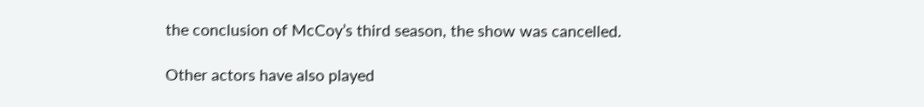the conclusion of McCoy’s third season, the show was cancelled.

Other actors have also played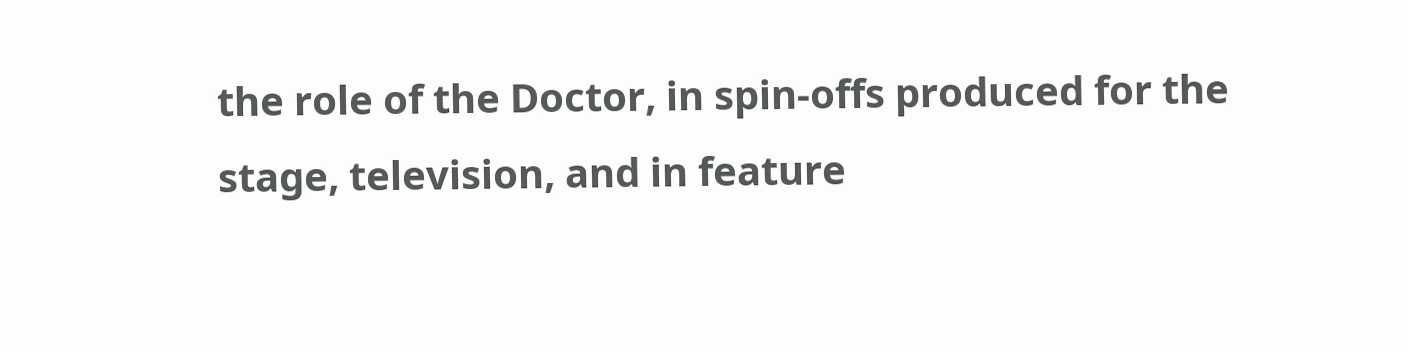the role of the Doctor, in spin-offs produced for the stage, television, and in feature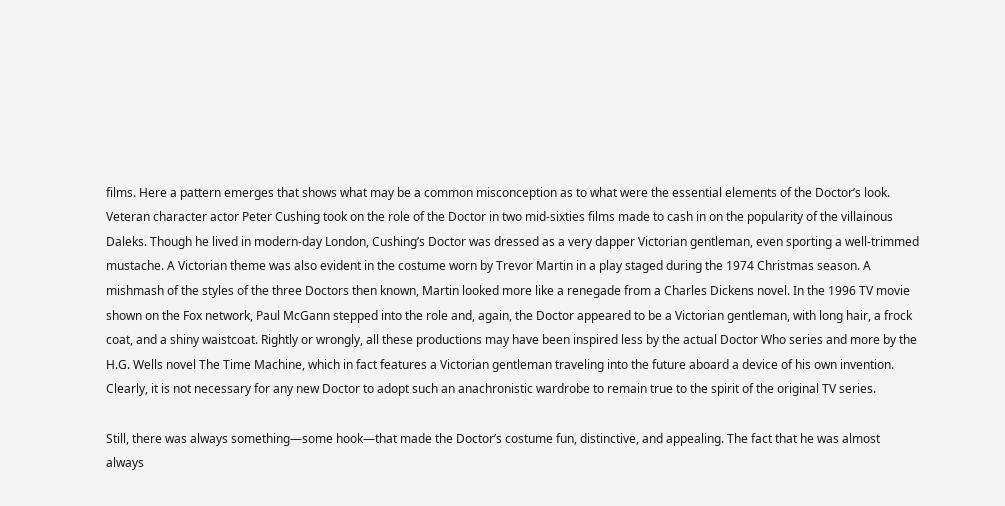films. Here a pattern emerges that shows what may be a common misconception as to what were the essential elements of the Doctor’s look. Veteran character actor Peter Cushing took on the role of the Doctor in two mid-sixties films made to cash in on the popularity of the villainous Daleks. Though he lived in modern-day London, Cushing’s Doctor was dressed as a very dapper Victorian gentleman, even sporting a well-trimmed mustache. A Victorian theme was also evident in the costume worn by Trevor Martin in a play staged during the 1974 Christmas season. A mishmash of the styles of the three Doctors then known, Martin looked more like a renegade from a Charles Dickens novel. In the 1996 TV movie shown on the Fox network, Paul McGann stepped into the role and, again, the Doctor appeared to be a Victorian gentleman, with long hair, a frock coat, and a shiny waistcoat. Rightly or wrongly, all these productions may have been inspired less by the actual Doctor Who series and more by the H.G. Wells novel The Time Machine, which in fact features a Victorian gentleman traveling into the future aboard a device of his own invention. Clearly, it is not necessary for any new Doctor to adopt such an anachronistic wardrobe to remain true to the spirit of the original TV series.

Still, there was always something—some hook—that made the Doctor’s costume fun, distinctive, and appealing. The fact that he was almost always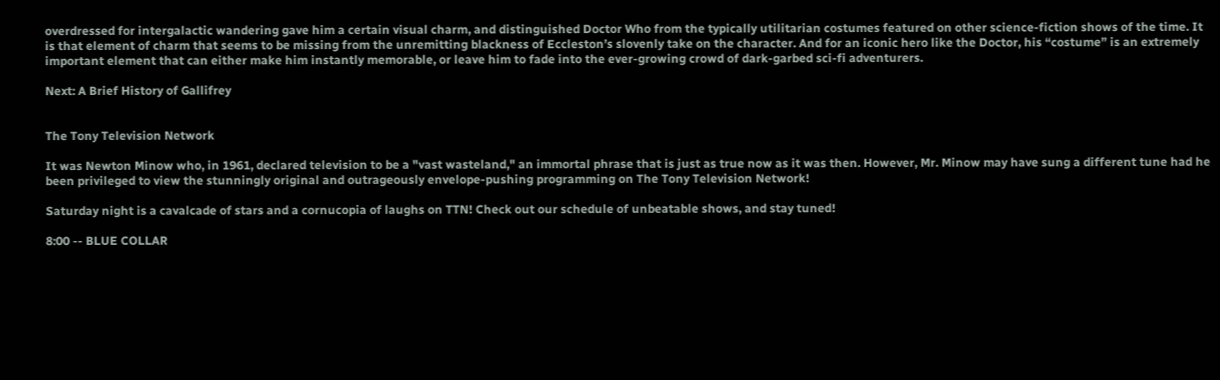overdressed for intergalactic wandering gave him a certain visual charm, and distinguished Doctor Who from the typically utilitarian costumes featured on other science-fiction shows of the time. It is that element of charm that seems to be missing from the unremitting blackness of Eccleston’s slovenly take on the character. And for an iconic hero like the Doctor, his “costume” is an extremely important element that can either make him instantly memorable, or leave him to fade into the ever-growing crowd of dark-garbed sci-fi adventurers.

Next: A Brief History of Gallifrey


The Tony Television Network

It was Newton Minow who, in 1961, declared television to be a "vast wasteland," an immortal phrase that is just as true now as it was then. However, Mr. Minow may have sung a different tune had he been privileged to view the stunningly original and outrageously envelope-pushing programming on The Tony Television Network!

Saturday night is a cavalcade of stars and a cornucopia of laughs on TTN! Check out our schedule of unbeatable shows, and stay tuned!

8:00 -- BLUE COLLAR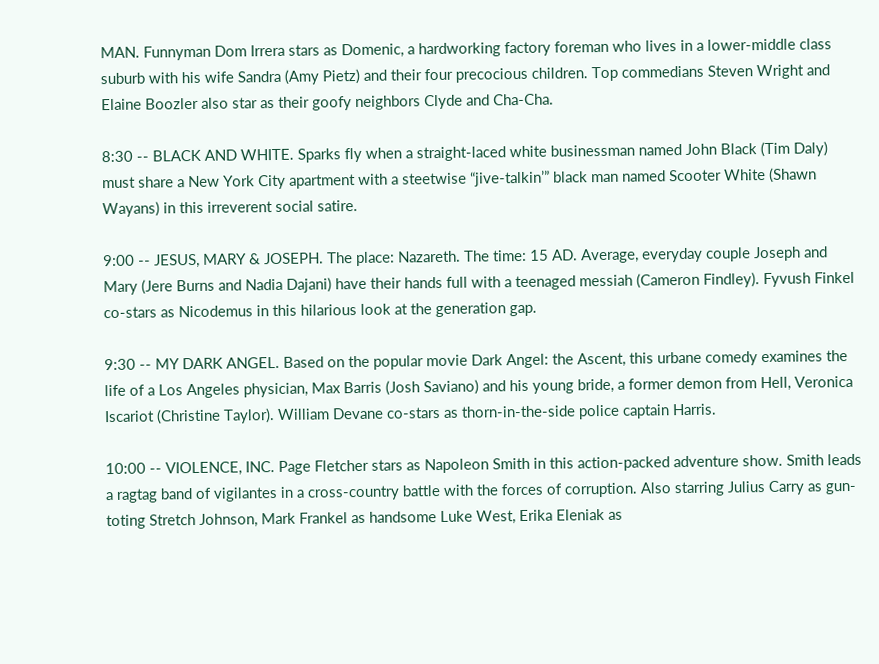MAN. Funnyman Dom Irrera stars as Domenic, a hardworking factory foreman who lives in a lower-middle class suburb with his wife Sandra (Amy Pietz) and their four precocious children. Top commedians Steven Wright and Elaine Boozler also star as their goofy neighbors Clyde and Cha-Cha.

8:30 -- BLACK AND WHITE. Sparks fly when a straight-laced white businessman named John Black (Tim Daly) must share a New York City apartment with a steetwise “jive-talkin’” black man named Scooter White (Shawn Wayans) in this irreverent social satire.

9:00 -- JESUS, MARY & JOSEPH. The place: Nazareth. The time: 15 AD. Average, everyday couple Joseph and Mary (Jere Burns and Nadia Dajani) have their hands full with a teenaged messiah (Cameron Findley). Fyvush Finkel co-stars as Nicodemus in this hilarious look at the generation gap.

9:30 -- MY DARK ANGEL. Based on the popular movie Dark Angel: the Ascent, this urbane comedy examines the life of a Los Angeles physician, Max Barris (Josh Saviano) and his young bride, a former demon from Hell, Veronica Iscariot (Christine Taylor). William Devane co-stars as thorn-in-the-side police captain Harris.

10:00 -- VIOLENCE, INC. Page Fletcher stars as Napoleon Smith in this action-packed adventure show. Smith leads a ragtag band of vigilantes in a cross-country battle with the forces of corruption. Also starring Julius Carry as gun-toting Stretch Johnson, Mark Frankel as handsome Luke West, Erika Eleniak as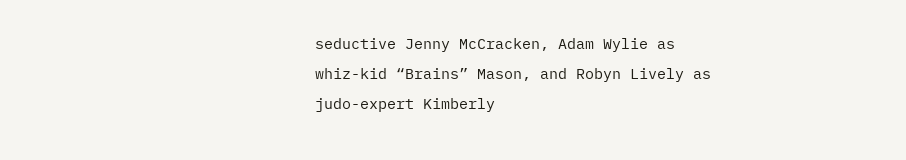seductive Jenny McCracken, Adam Wylie as whiz-kid “Brains” Mason, and Robyn Lively as judo-expert Kimberly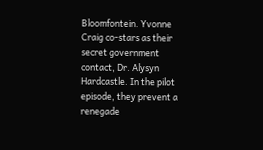Bloomfontein. Yvonne Craig co-stars as their secret government contact, Dr. Alysyn Hardcastle. In the pilot episode, they prevent a renegade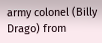army colonel (Billy Drago) from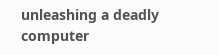unleashing a deadly computer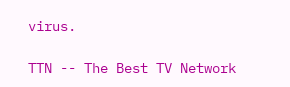virus.

TTN -- The Best TV Network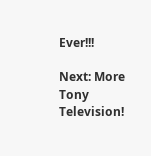Ever!!!

Next: More Tony Television!